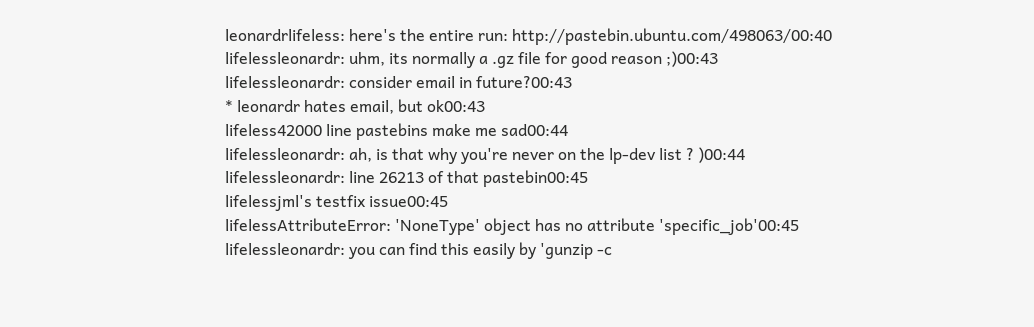leonardrlifeless: here's the entire run: http://pastebin.ubuntu.com/498063/00:40
lifelessleonardr: uhm, its normally a .gz file for good reason ;)00:43
lifelessleonardr: consider email in future?00:43
* leonardr hates email, but ok00:43
lifeless42000 line pastebins make me sad00:44
lifelessleonardr: ah, is that why you're never on the lp-dev list ? )00:44
lifelessleonardr: line 26213 of that pastebin00:45
lifelessjml's testfix issue00:45
lifelessAttributeError: 'NoneType' object has no attribute 'specific_job'00:45
lifelessleonardr: you can find this easily by 'gunzip -c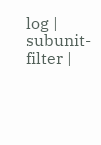log | subunit-filter |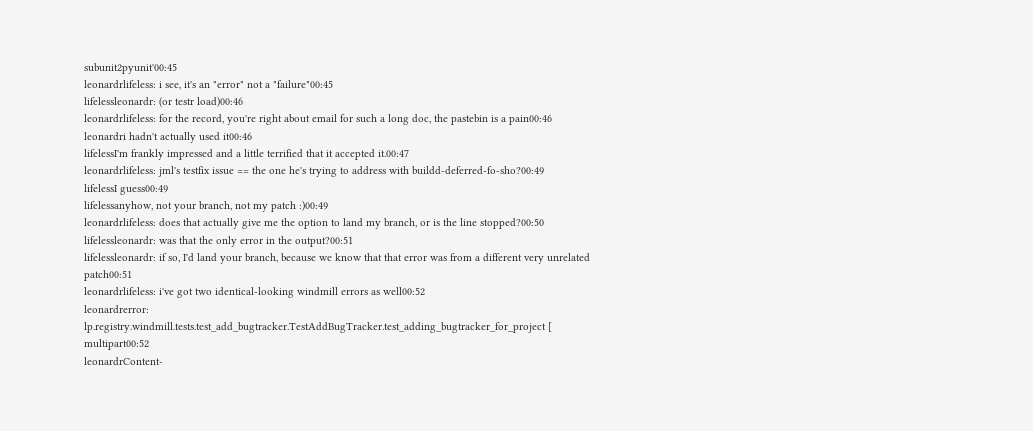subunit2pyunit'00:45
leonardrlifeless: i see, it's an "error" not a "failure"00:45
lifelessleonardr: (or testr load)00:46
leonardrlifeless: for the record, you're right about email for such a long doc, the pastebin is a pain00:46
leonardri hadn't actually used it00:46
lifelessI'm frankly impressed and a little terrified that it accepted it.00:47
leonardrlifeless: jml's testfix issue == the one he's trying to address with buildd-deferred-fo-sho?00:49
lifelessI guess00:49
lifelessanyhow, not your branch, not my patch :)00:49
leonardrlifeless: does that actually give me the option to land my branch, or is the line stopped?00:50
lifelessleonardr: was that the only error in the output?00:51
lifelessleonardr: if so, I'd land your branch, because we know that that error was from a different very unrelated patch00:51
leonardrlifeless: i've got two identical-looking windmill errors as well00:52
leonardrerror: lp.registry.windmill.tests.test_add_bugtracker.TestAddBugTracker.test_adding_bugtracker_for_project [ multipart00:52
leonardrContent-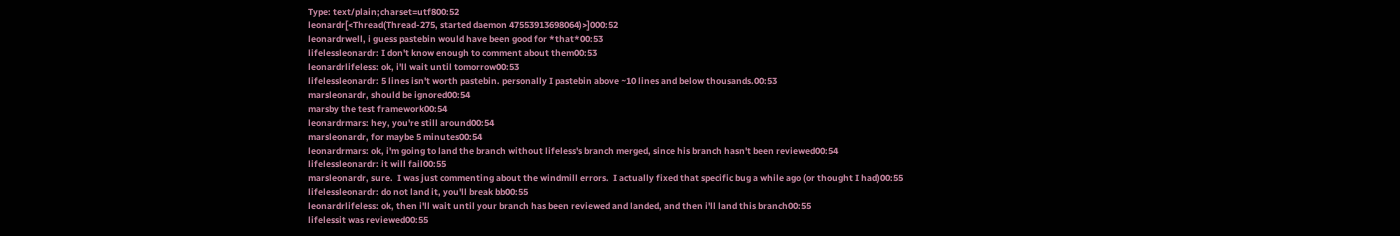Type: text/plain;charset=utf800:52
leonardr[<Thread(Thread-275, started daemon 47553913698064)>]000:52
leonardrwell, i guess pastebin would have been good for *that*00:53
lifelessleonardr: I don't know enough to comment about them00:53
leonardrlifeless: ok, i'll wait until tomorrow00:53
lifelessleonardr: 5 lines isn't worth pastebin. personally I pastebin above ~10 lines and below thousands.00:53
marsleonardr, should be ignored00:54
marsby the test framework00:54
leonardrmars: hey, you're still around00:54
marsleonardr, for maybe 5 minutes00:54
leonardrmars: ok, i'm going to land the branch without lifeless's branch merged, since his branch hasn't been reviewed00:54
lifelessleonardr: it will fail00:55
marsleonardr, sure.  I was just commenting about the windmill errors.  I actually fixed that specific bug a while ago (or thought I had)00:55
lifelessleonardr: do not land it, you'll break bb00:55
leonardrlifeless: ok, then i'll wait until your branch has been reviewed and landed, and then i'll land this branch00:55
lifelessit was reviewed00:55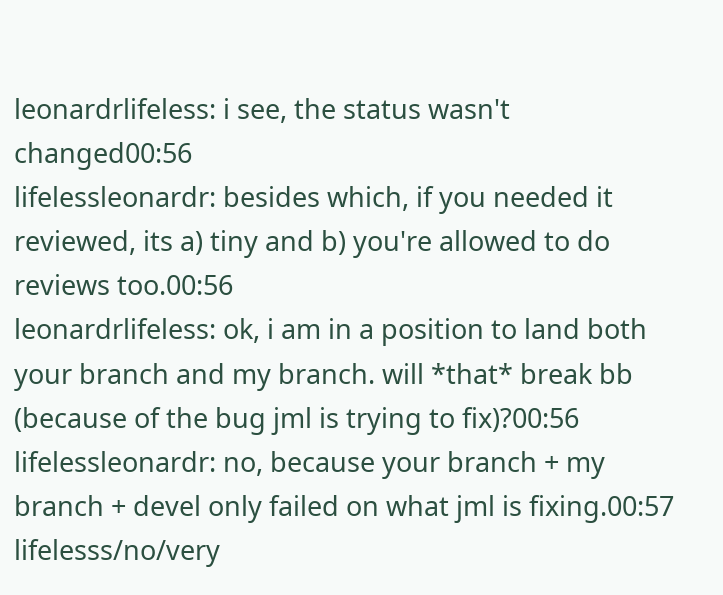leonardrlifeless: i see, the status wasn't changed00:56
lifelessleonardr: besides which, if you needed it reviewed, its a) tiny and b) you're allowed to do reviews too.00:56
leonardrlifeless: ok, i am in a position to land both your branch and my branch. will *that* break bb (because of the bug jml is trying to fix)?00:56
lifelessleonardr: no, because your branch + my branch + devel only failed on what jml is fixing.00:57
lifelesss/no/very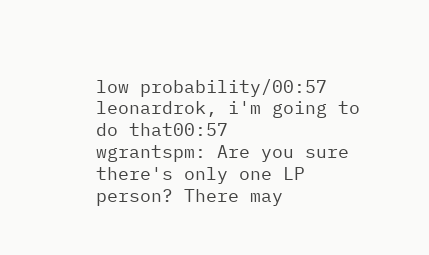low probability/00:57
leonardrok, i'm going to do that00:57
wgrantspm: Are you sure there's only one LP person? There may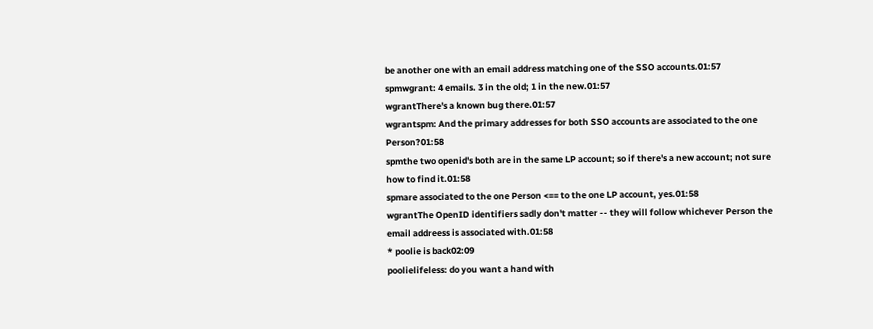be another one with an email address matching one of the SSO accounts.01:57
spmwgrant: 4 emails. 3 in the old; 1 in the new.01:57
wgrantThere's a known bug there.01:57
wgrantspm: And the primary addresses for both SSO accounts are associated to the one Person?01:58
spmthe two openid's both are in the same LP account; so if there's a new account; not sure how to find it.01:58
spmare associated to the one Person <== to the one LP account, yes.01:58
wgrantThe OpenID identifiers sadly don't matter -- they will follow whichever Person the email addreess is associated with.01:58
* poolie is back02:09
poolielifeless: do you want a hand with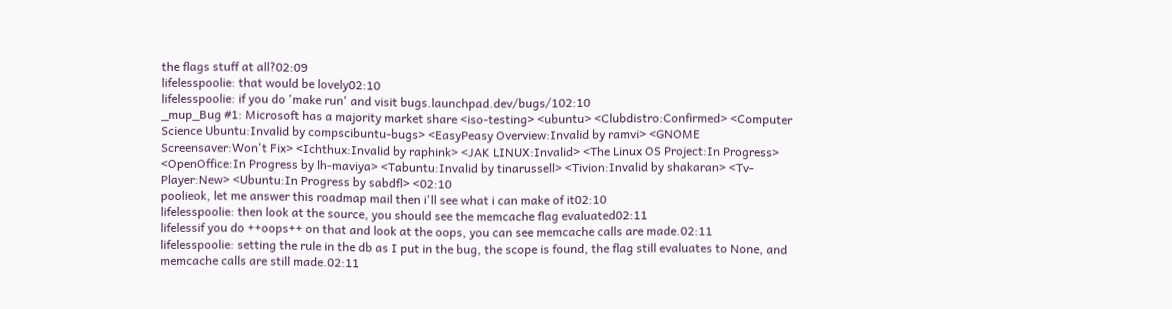the flags stuff at all?02:09
lifelesspoolie: that would be lovely02:10
lifelesspoolie: if you do 'make run' and visit bugs.launchpad.dev/bugs/102:10
_mup_Bug #1: Microsoft has a majority market share <iso-testing> <ubuntu> <Clubdistro:Confirmed> <Computer Science Ubuntu:Invalid by compscibuntu-bugs> <EasyPeasy Overview:Invalid by ramvi> <GNOME Screensaver:Won't Fix> <Ichthux:Invalid by raphink> <JAK LINUX:Invalid> <The Linux OS Project:In Progress> <OpenOffice:In Progress by lh-maviya> <Tabuntu:Invalid by tinarussell> <Tivion:Invalid by shakaran> <Tv-Player:New> <Ubuntu:In Progress by sabdfl> <02:10
poolieok, let me answer this roadmap mail then i'll see what i can make of it02:10
lifelesspoolie: then look at the source, you should see the memcache flag evaluated02:11
lifelessif you do ++oops++ on that and look at the oops, you can see memcache calls are made.02:11
lifelesspoolie: setting the rule in the db as I put in the bug, the scope is found, the flag still evaluates to None, and memcache calls are still made.02:11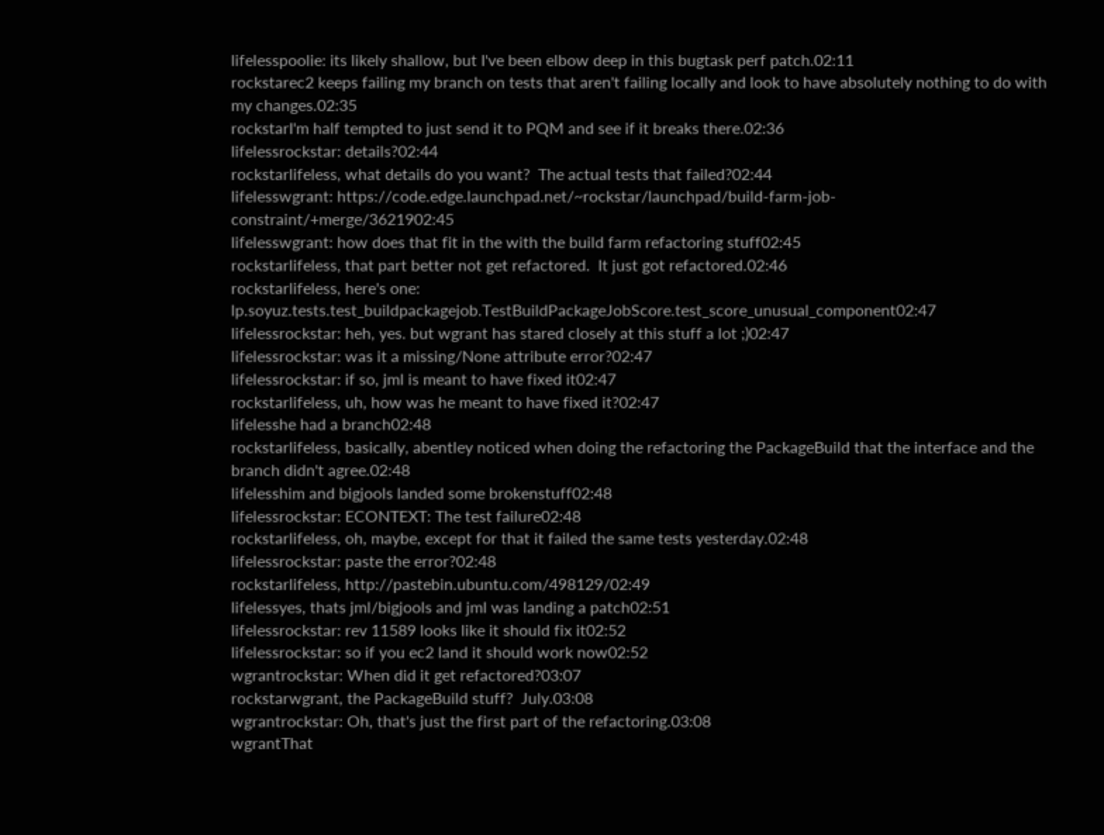lifelesspoolie: its likely shallow, but I've been elbow deep in this bugtask perf patch.02:11
rockstarec2 keeps failing my branch on tests that aren't failing locally and look to have absolutely nothing to do with my changes.02:35
rockstarI'm half tempted to just send it to PQM and see if it breaks there.02:36
lifelessrockstar: details?02:44
rockstarlifeless, what details do you want?  The actual tests that failed?02:44
lifelesswgrant: https://code.edge.launchpad.net/~rockstar/launchpad/build-farm-job-constraint/+merge/3621902:45
lifelesswgrant: how does that fit in the with the build farm refactoring stuff02:45
rockstarlifeless, that part better not get refactored.  It just got refactored.02:46
rockstarlifeless, here's one: lp.soyuz.tests.test_buildpackagejob.TestBuildPackageJobScore.test_score_unusual_component02:47
lifelessrockstar: heh, yes. but wgrant has stared closely at this stuff a lot ;)02:47
lifelessrockstar: was it a missing/None attribute error?02:47
lifelessrockstar: if so, jml is meant to have fixed it02:47
rockstarlifeless, uh, how was he meant to have fixed it?02:47
lifelesshe had a branch02:48
rockstarlifeless, basically, abentley noticed when doing the refactoring the PackageBuild that the interface and the branch didn't agree.02:48
lifelesshim and bigjools landed some brokenstuff02:48
lifelessrockstar: ECONTEXT: The test failure02:48
rockstarlifeless, oh, maybe, except for that it failed the same tests yesterday.02:48
lifelessrockstar: paste the error?02:48
rockstarlifeless, http://pastebin.ubuntu.com/498129/02:49
lifelessyes, thats jml/bigjools and jml was landing a patch02:51
lifelessrockstar: rev 11589 looks like it should fix it02:52
lifelessrockstar: so if you ec2 land it should work now02:52
wgrantrockstar: When did it get refactored?03:07
rockstarwgrant, the PackageBuild stuff?  July.03:08
wgrantrockstar: Oh, that's just the first part of the refactoring.03:08
wgrantThat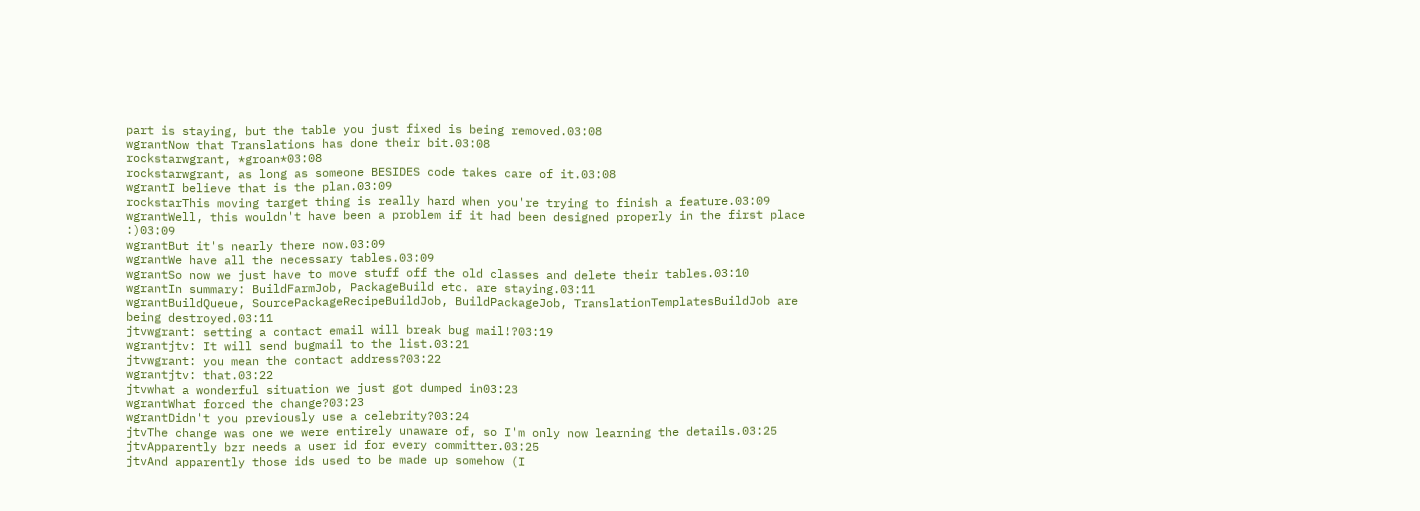part is staying, but the table you just fixed is being removed.03:08
wgrantNow that Translations has done their bit.03:08
rockstarwgrant, *groan*03:08
rockstarwgrant, as long as someone BESIDES code takes care of it.03:08
wgrantI believe that is the plan.03:09
rockstarThis moving target thing is really hard when you're trying to finish a feature.03:09
wgrantWell, this wouldn't have been a problem if it had been designed properly in the first place :)03:09
wgrantBut it's nearly there now.03:09
wgrantWe have all the necessary tables.03:09
wgrantSo now we just have to move stuff off the old classes and delete their tables.03:10
wgrantIn summary: BuildFarmJob, PackageBuild etc. are staying.03:11
wgrantBuildQueue, SourcePackageRecipeBuildJob, BuildPackageJob, TranslationTemplatesBuildJob are being destroyed.03:11
jtvwgrant: setting a contact email will break bug mail!?03:19
wgrantjtv: It will send bugmail to the list.03:21
jtvwgrant: you mean the contact address?03:22
wgrantjtv: that.03:22
jtvwhat a wonderful situation we just got dumped in03:23
wgrantWhat forced the change?03:23
wgrantDidn't you previously use a celebrity?03:24
jtvThe change was one we were entirely unaware of, so I'm only now learning the details.03:25
jtvApparently bzr needs a user id for every committer.03:25
jtvAnd apparently those ids used to be made up somehow (I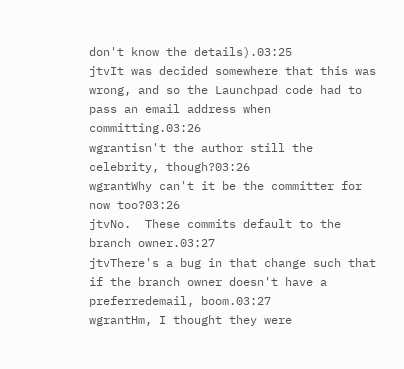don't know the details).03:25
jtvIt was decided somewhere that this was wrong, and so the Launchpad code had to pass an email address when committing.03:26
wgrantisn't the author still the celebrity, though?03:26
wgrantWhy can't it be the committer for now too?03:26
jtvNo.  These commits default to the branch owner.03:27
jtvThere's a bug in that change such that if the branch owner doesn't have a preferredemail, boom.03:27
wgrantHm, I thought they were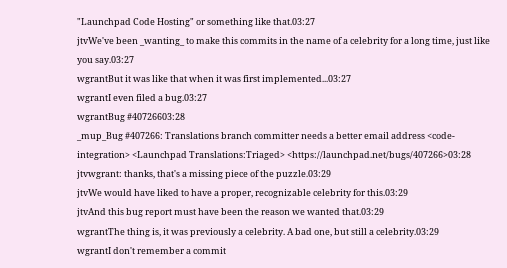"Launchpad Code Hosting" or something like that.03:27
jtvWe've been _wanting_ to make this commits in the name of a celebrity for a long time, just like you say.03:27
wgrantBut it was like that when it was first implemented...03:27
wgrantI even filed a bug.03:27
wgrantBug #40726603:28
_mup_Bug #407266: Translations branch committer needs a better email address <code-integration> <Launchpad Translations:Triaged> <https://launchpad.net/bugs/407266>03:28
jtvwgrant: thanks, that's a missing piece of the puzzle.03:29
jtvWe would have liked to have a proper, recognizable celebrity for this.03:29
jtvAnd this bug report must have been the reason we wanted that.03:29
wgrantThe thing is, it was previously a celebrity. A bad one, but still a celebrity.03:29
wgrantI don't remember a commit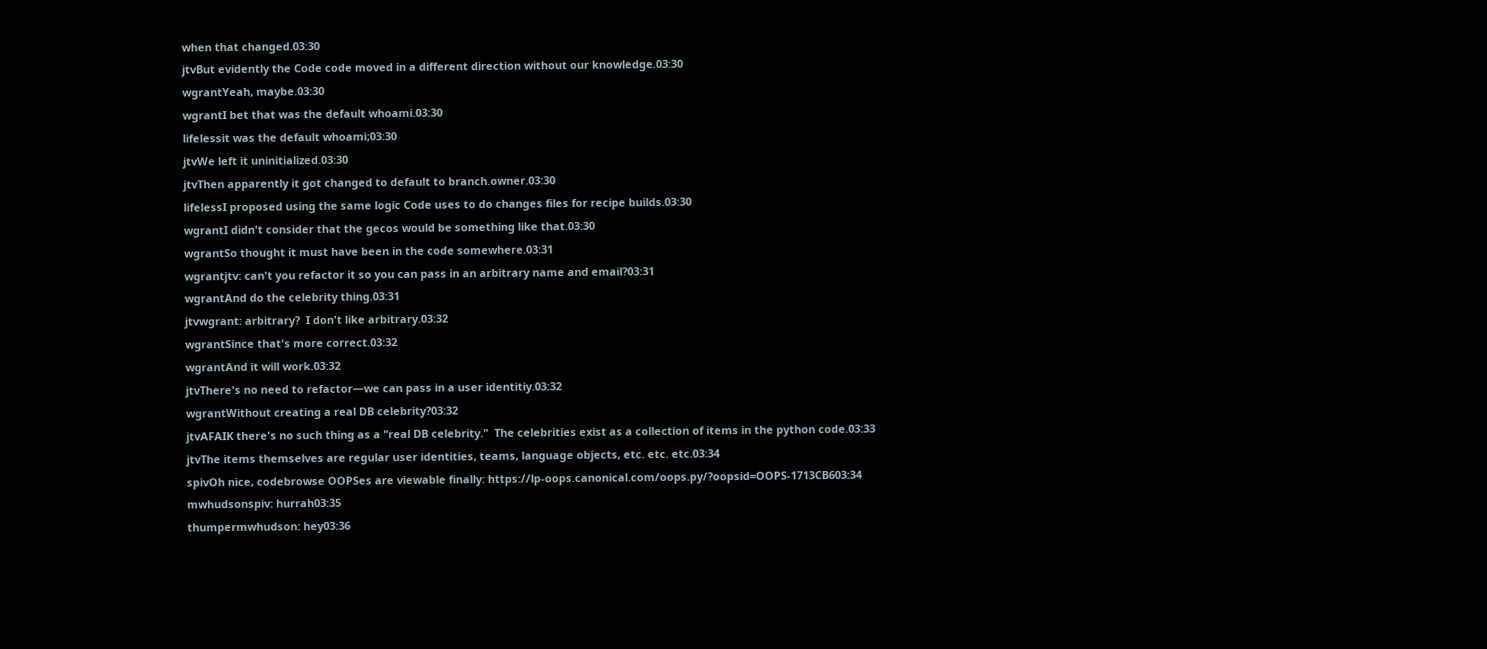when that changed.03:30
jtvBut evidently the Code code moved in a different direction without our knowledge.03:30
wgrantYeah, maybe.03:30
wgrantI bet that was the default whoami.03:30
lifelessit was the default whoami;03:30
jtvWe left it uninitialized.03:30
jtvThen apparently it got changed to default to branch.owner.03:30
lifelessI proposed using the same logic Code uses to do changes files for recipe builds.03:30
wgrantI didn't consider that the gecos would be something like that.03:30
wgrantSo thought it must have been in the code somewhere.03:31
wgrantjtv: can't you refactor it so you can pass in an arbitrary name and email?03:31
wgrantAnd do the celebrity thing.03:31
jtvwgrant: arbitrary?  I don't like arbitrary.03:32
wgrantSince that's more correct.03:32
wgrantAnd it will work.03:32
jtvThere's no need to refactor—we can pass in a user identitiy.03:32
wgrantWithout creating a real DB celebrity?03:32
jtvAFAIK there's no such thing as a "real DB celebrity."  The celebrities exist as a collection of items in the python code.03:33
jtvThe items themselves are regular user identities, teams, language objects, etc. etc. etc.03:34
spivOh nice, codebrowse OOPSes are viewable finally: https://lp-oops.canonical.com/oops.py/?oopsid=OOPS-1713CB603:34
mwhudsonspiv: hurrah03:35
thumpermwhudson: hey03:36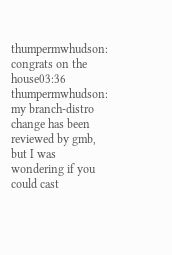thumpermwhudson: congrats on the house03:36
thumpermwhudson: my branch-distro change has been reviewed by gmb, but I was wondering if you could cast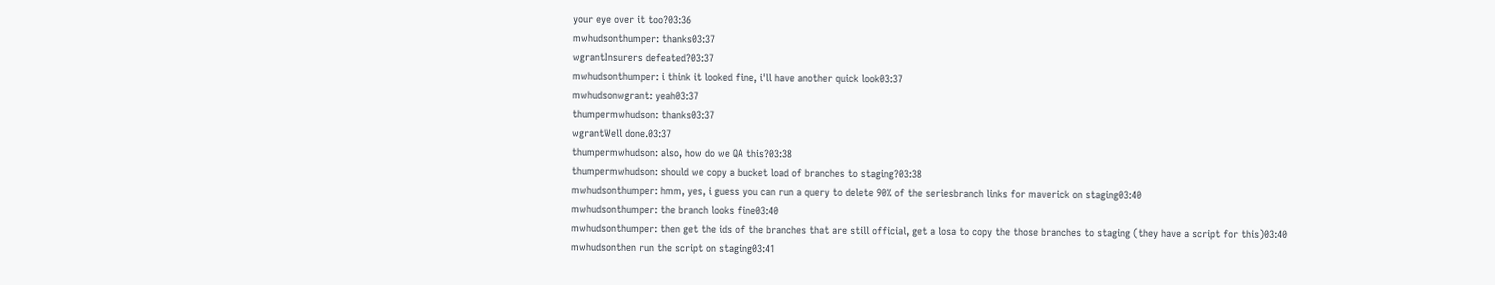your eye over it too?03:36
mwhudsonthumper: thanks03:37
wgrantInsurers defeated?03:37
mwhudsonthumper: i think it looked fine, i'll have another quick look03:37
mwhudsonwgrant: yeah03:37
thumpermwhudson: thanks03:37
wgrantWell done.03:37
thumpermwhudson: also, how do we QA this?03:38
thumpermwhudson: should we copy a bucket load of branches to staging?03:38
mwhudsonthumper: hmm, yes, i guess you can run a query to delete 90% of the seriesbranch links for maverick on staging03:40
mwhudsonthumper: the branch looks fine03:40
mwhudsonthumper: then get the ids of the branches that are still official, get a losa to copy the those branches to staging (they have a script for this)03:40
mwhudsonthen run the script on staging03:41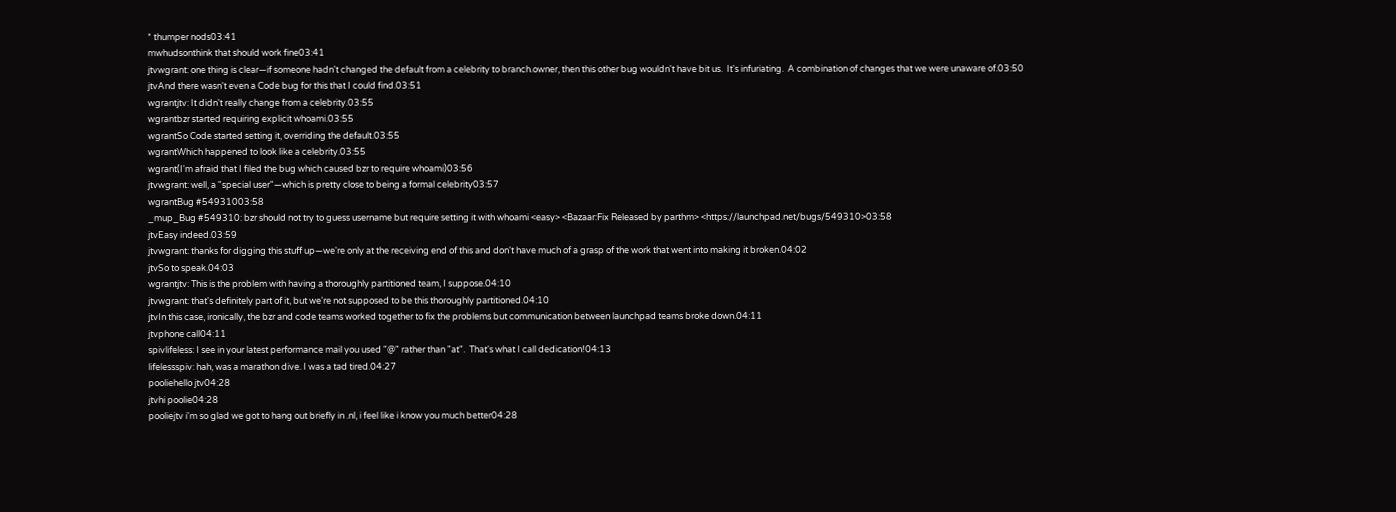* thumper nods03:41
mwhudsonthink that should work fine03:41
jtvwgrant: one thing is clear—if someone hadn't changed the default from a celebrity to branch.owner, then this other bug wouldn't have bit us.  It's infuriating.  A combination of changes that we were unaware of.03:50
jtvAnd there wasn't even a Code bug for this that I could find.03:51
wgrantjtv: It didn't really change from a celebrity.03:55
wgrantbzr started requiring explicit whoami.03:55
wgrantSo Code started setting it, overriding the default.03:55
wgrantWhich happened to look like a celebrity.03:55
wgrant(I'm afraid that I filed the bug which caused bzr to require whoami)03:56
jtvwgrant: well, a "special user"—which is pretty close to being a formal celebrity03:57
wgrantBug #54931003:58
_mup_Bug #549310: bzr should not try to guess username but require setting it with whoami <easy> <Bazaar:Fix Released by parthm> <https://launchpad.net/bugs/549310>03:58
jtvEasy indeed.03:59
jtvwgrant: thanks for digging this stuff up—we're only at the receiving end of this and don't have much of a grasp of the work that went into making it broken.04:02
jtvSo to speak.04:03
wgrantjtv: This is the problem with having a thoroughly partitioned team, I suppose.04:10
jtvwgrant: that's definitely part of it, but we're not supposed to be this thoroughly partitioned.04:10
jtvIn this case, ironically, the bzr and code teams worked together to fix the problems but communication between launchpad teams broke down.04:11
jtvphone call04:11
spivlifeless: I see in your latest performance mail you used "@" rather than "at".  That's what I call dedication!04:13
lifelessspiv: hah, was a marathon dive. I was a tad tired.04:27
pooliehello jtv04:28
jtvhi poolie04:28
pooliejtv i'm so glad we got to hang out briefly in .nl, i feel like i know you much better04:28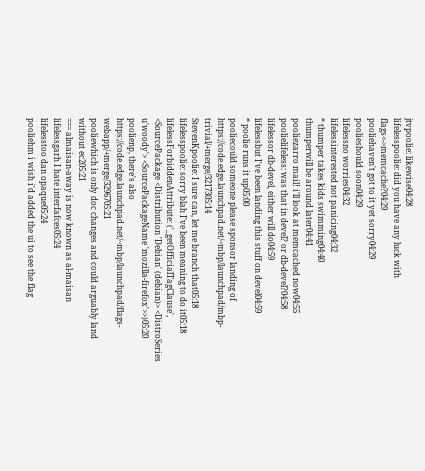jtvpoolie: likewise04:28
lifelesspoolie: did you have any luck with flags<->memcache?04:29
pooliehaven't got to it yet sorry04:29
poolieshould soon04:29
lifelessno worries04:32
lifelessinterested not panicing04:32
* thumper takes kids swimming04:40
thumperwill be around later04:41
pooliezarro mail! i'll look at memcached now04:55
poolielifeless: was that in devel? or db-devel?04:58
lifelessor db-devel, either will do04:59
lifelessbut I've been landing this stuff on devel04:59
* poolie runs it up05:00
pooliecould someone please sponsor landing of https://code.edge.launchpad.net/~mbp/launchpad/mbp-trivial/+merge/3217305:14
StevenKpoolie: I sure can, let me branch that05:18
lifelesspoolie: sorry blah I've been meaning to do it05:18
lifelessForbiddenAttribute: ('_getOfficialTagClause', <SourcePackage <Distribution 'Debian' (debian)> <DistroSeries u'woody'> <SourcePackageName 'mozilla-firefox'>>)05:20
poolienp, there's also https://code.edge.launchpad.net/~mbp/launchpad/flags-webapp/+merge/3296705:21
pooliewhich is only doc changes and could arguably land without ec205:21
=== almaisan-away is now known as al-maisan
lifelessgarh I hate interfafces05:24
lifelesstoo dan opaque05:24
pooliehm i wish i'd added the ui to see the flag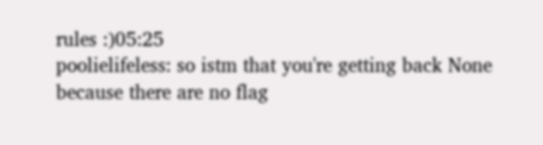rules :)05:25
poolielifeless: so istm that you're getting back None because there are no flag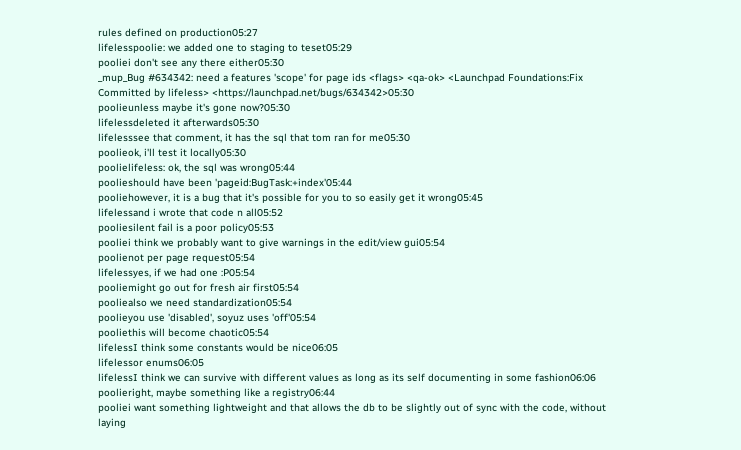rules defined on production05:27
lifelesspoolie: we added one to staging to teset05:29
pooliei don't see any there either05:30
_mup_Bug #634342: need a features 'scope' for page ids <flags> <qa-ok> <Launchpad Foundations:Fix Committed by lifeless> <https://launchpad.net/bugs/634342>05:30
poolieunless maybe it's gone now?05:30
lifelessdeleted it afterwards05:30
lifelesssee that comment, it has the sql that tom ran for me05:30
poolieok, i'll test it locally05:30
poolielifeless: ok, the sql was wrong05:44
poolieshould have been 'pageid:BugTask:+index'05:44
pooliehowever, it is a bug that it's possible for you to so easily get it wrong05:45
lifelessand i wrote that code n all05:52
pooliesilent fail is a poor policy05:53
pooliei think we probably want to give warnings in the edit/view gui05:54
poolienot per page request05:54
lifelessyes, if we had one :P05:54
pooliemight go out for fresh air first05:54
pooliealso we need standardization05:54
poolieyou use 'disabled', soyuz uses 'off'05:54
pooliethis will become chaotic05:54
lifelessI think some constants would be nice06:05
lifelessor enums06:05
lifelessI think we can survive with different values as long as its self documenting in some fashion06:06
poolieright, maybe something like a registry06:44
pooliei want something lightweight and that allows the db to be slightly out of sync with the code, without laying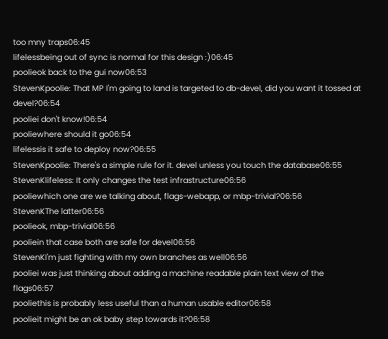too mny traps06:45
lifelessbeing out of sync is normal for this design :)06:45
poolieok back to the gui now06:53
StevenKpoolie: That MP I'm going to land is targeted to db-devel, did you want it tossed at devel?06:54
pooliei don't know!06:54
pooliewhere should it go06:54
lifelessis it safe to deploy now?06:55
StevenKpoolie: There's a simple rule for it. devel unless you touch the database06:55
StevenKlifeless: It only changes the test infrastructure06:56
pooliewhich one are we talking about, flags-webapp, or mbp-trivial?06:56
StevenKThe latter06:56
poolieok, mbp-trivial06:56
pooliein that case both are safe for devel06:56
StevenKI'm just fighting with my own branches as well06:56
pooliei was just thinking about adding a machine readable plain text view of the flags06:57
pooliethis is probably less useful than a human usable editor06:58
poolieit might be an ok baby step towards it?06:58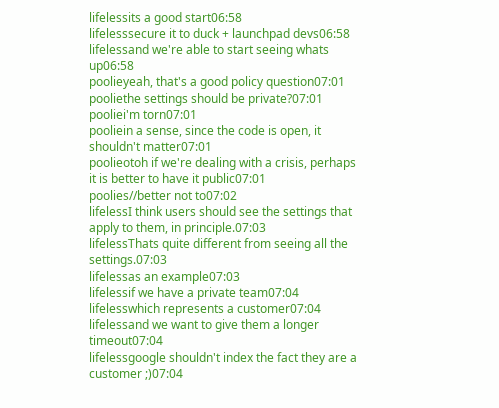lifelessits a good start06:58
lifelesssecure it to duck + launchpad devs06:58
lifelessand we're able to start seeing whats up06:58
poolieyeah, that's a good policy question07:01
pooliethe settings should be private?07:01
pooliei'm torn07:01
pooliein a sense, since the code is open, it shouldn't matter07:01
poolieotoh if we're dealing with a crisis, perhaps it is better to have it public07:01
poolies//better not to07:02
lifelessI think users should see the settings that apply to them, in principle.07:03
lifelessThats quite different from seeing all the settings.07:03
lifelessas an example07:03
lifelessif we have a private team07:04
lifelesswhich represents a customer07:04
lifelessand we want to give them a longer timeout07:04
lifelessgoogle shouldn't index the fact they are a customer ;)07:04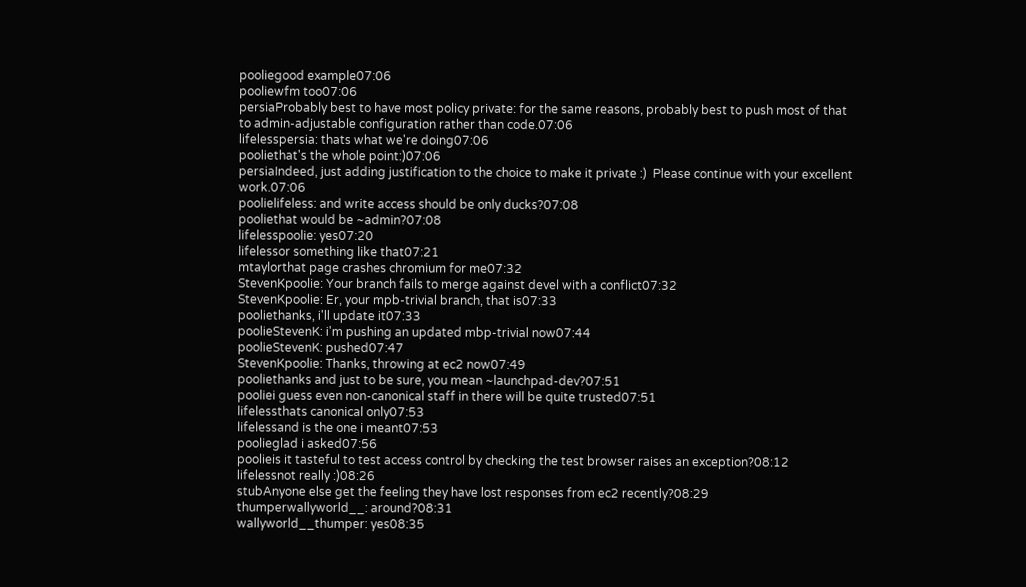pooliegood example07:06
pooliewfm too07:06
persiaProbably best to have most policy private: for the same reasons, probably best to push most of that to admin-adjustable configuration rather than code.07:06
lifelesspersia: thats what we're doing07:06
pooliethat's the whole point:)07:06
persiaIndeed, just adding justification to the choice to make it private :)  Please continue with your excellent work.07:06
poolielifeless: and write access should be only ducks?07:08
pooliethat would be ~admin?07:08
lifelesspoolie: yes07:20
lifelessor something like that07:21
mtaylorthat page crashes chromium for me07:32
StevenKpoolie: Your branch fails to merge against devel with a conflict07:32
StevenKpoolie: Er, your mpb-trivial branch, that is07:33
pooliethanks, i'll update it07:33
poolieStevenK: i'm pushing an updated mbp-trivial now07:44
poolieStevenK: pushed07:47
StevenKpoolie: Thanks, throwing at ec2 now07:49
pooliethanks and just to be sure, you mean ~launchpad-dev?07:51
pooliei guess even non-canonical staff in there will be quite trusted07:51
lifelessthats canonical only07:53
lifelessand is the one i meant07:53
poolieglad i asked07:56
poolieis it tasteful to test access control by checking the test browser raises an exception?08:12
lifelessnot really :)08:26
stubAnyone else get the feeling they have lost responses from ec2 recently?08:29
thumperwallyworld__: around?08:31
wallyworld__thumper: yes08:35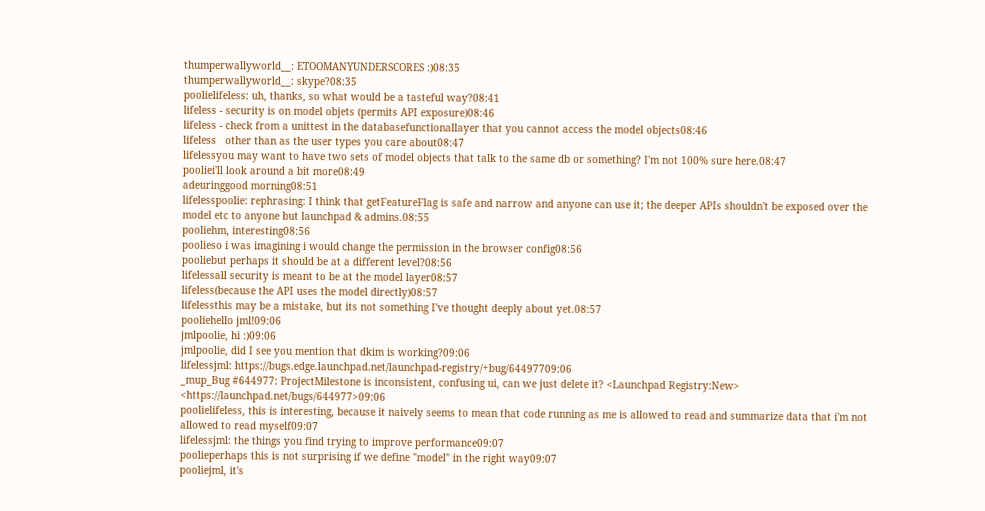thumperwallyworld__: ETOOMANYUNDERSCORES :)08:35
thumperwallyworld__: skype?08:35
poolielifeless: uh, thanks, so what would be a tasteful way?08:41
lifeless - security is on model objets (permits API exposure)08:46
lifeless - check from a unittest in the databasefunctionallayer that you cannot access the model objects08:46
lifeless   other than as the user types you care about08:47
lifelessyou may want to have two sets of model objects that talk to the same db or something? I'm not 100% sure here.08:47
pooliei'll look around a bit more08:49
adeuringgood morning08:51
lifelesspoolie: rephrasing: I think that getFeatureFlag is safe and narrow and anyone can use it; the deeper APIs shouldn't be exposed over the model etc to anyone but launchpad & admins.08:55
pooliehm, interesting08:56
poolieso i was imagining i would change the permission in the browser config08:56
pooliebut perhaps it should be at a different level?08:56
lifelessall security is meant to be at the model layer08:57
lifeless(because the API uses the model directly)08:57
lifelessthis may be a mistake, but its not something I've thought deeply about yet.08:57
pooliehello jml!09:06
jmlpoolie, hi :)09:06
jmlpoolie, did I see you mention that dkim is working?09:06
lifelessjml: https://bugs.edge.launchpad.net/launchpad-registry/+bug/64497709:06
_mup_Bug #644977: ProjectMilestone is inconsistent, confusing ui, can we just delete it? <Launchpad Registry:New> <https://launchpad.net/bugs/644977>09:06
poolielifeless, this is interesting, because it naively seems to mean that code running as me is allowed to read and summarize data that i'm not allowed to read myself09:07
lifelessjml: the things you find trying to improve performance09:07
poolieperhaps this is not surprising if we define "model" in the right way09:07
pooliejml, it's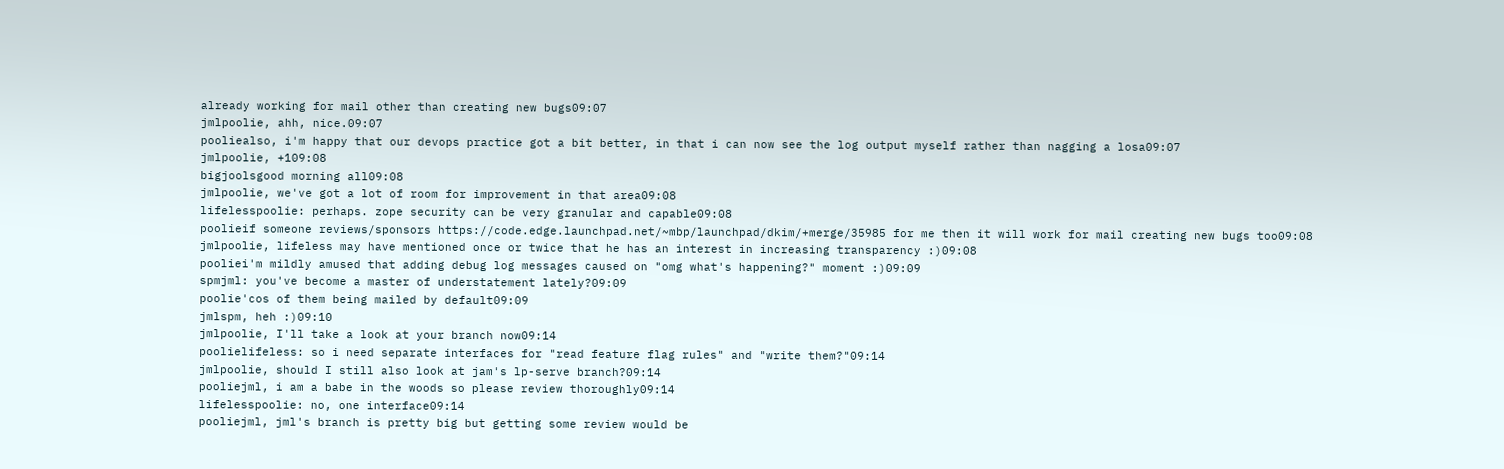already working for mail other than creating new bugs09:07
jmlpoolie, ahh, nice.09:07
pooliealso, i'm happy that our devops practice got a bit better, in that i can now see the log output myself rather than nagging a losa09:07
jmlpoolie, +109:08
bigjoolsgood morning all09:08
jmlpoolie, we've got a lot of room for improvement in that area09:08
lifelesspoolie: perhaps. zope security can be very granular and capable09:08
poolieif someone reviews/sponsors https://code.edge.launchpad.net/~mbp/launchpad/dkim/+merge/35985 for me then it will work for mail creating new bugs too09:08
jmlpoolie, lifeless may have mentioned once or twice that he has an interest in increasing transparency :)09:08
pooliei'm mildly amused that adding debug log messages caused on "omg what's happening?" moment :)09:09
spmjml: you've become a master of understatement lately?09:09
poolie'cos of them being mailed by default09:09
jmlspm, heh :)09:10
jmlpoolie, I'll take a look at your branch now09:14
poolielifeless: so i need separate interfaces for "read feature flag rules" and "write them?"09:14
jmlpoolie, should I still also look at jam's lp-serve branch?09:14
pooliejml, i am a babe in the woods so please review thoroughly09:14
lifelesspoolie: no, one interface09:14
pooliejml, jml's branch is pretty big but getting some review would be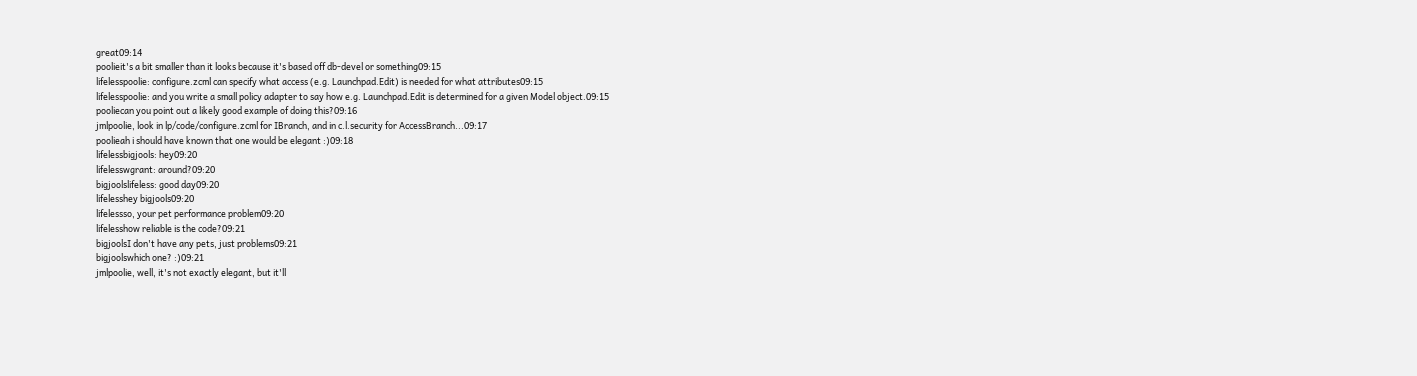great09:14
poolieit's a bit smaller than it looks because it's based off db-devel or something09:15
lifelesspoolie: configure.zcml can specify what access (e.g. Launchpad.Edit) is needed for what attributes09:15
lifelesspoolie: and you write a small policy adapter to say how e.g. Launchpad.Edit is determined for a given Model object.09:15
pooliecan you point out a likely good example of doing this?09:16
jmlpoolie, look in lp/code/configure.zcml for IBranch, and in c.l.security for AccessBranch...09:17
poolieah i should have known that one would be elegant :)09:18
lifelessbigjools: hey09:20
lifelesswgrant: around?09:20
bigjoolslifeless: good day09:20
lifelesshey bigjools09:20
lifelessso, your pet performance problem09:20
lifelesshow reliable is the code?09:21
bigjoolsI don't have any pets, just problems09:21
bigjoolswhich one? :)09:21
jmlpoolie, well, it's not exactly elegant, but it'll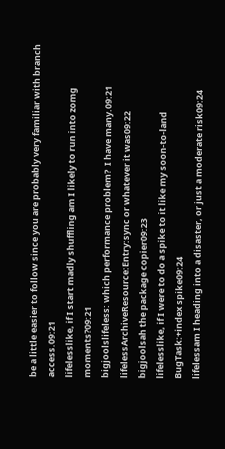be a little easier to follow since you are probably very familiar with branch access.09:21
lifelesslike, if I start madly shuffling am I likely to run into zomg moments?09:21
bigjoolslifeless: which performance problem?  I have many.09:21
lifelessArchiveResource:Entry:sync or whatever it was09:22
bigjoolsah the package copier09:23
lifelesslike, if I were to do a spike to it like my soon-to-land BugTask:+index spike09:24
lifelessam I heading into a disaster, or just a moderate risk09:24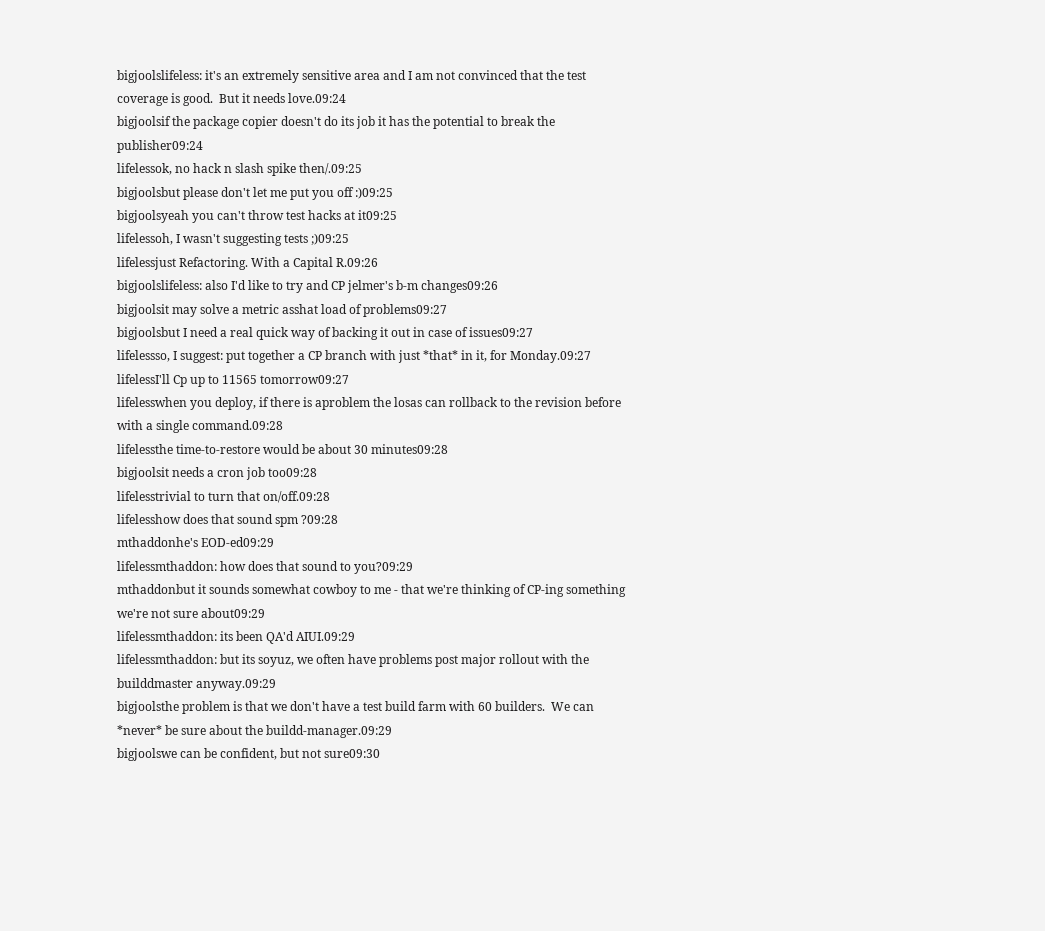bigjoolslifeless: it's an extremely sensitive area and I am not convinced that the test coverage is good.  But it needs love.09:24
bigjoolsif the package copier doesn't do its job it has the potential to break the publisher09:24
lifelessok, no hack n slash spike then/.09:25
bigjoolsbut please don't let me put you off :)09:25
bigjoolsyeah you can't throw test hacks at it09:25
lifelessoh, I wasn't suggesting tests ;)09:25
lifelessjust Refactoring. With a Capital R.09:26
bigjoolslifeless: also I'd like to try and CP jelmer's b-m changes09:26
bigjoolsit may solve a metric asshat load of problems09:27
bigjoolsbut I need a real quick way of backing it out in case of issues09:27
lifelessso, I suggest: put together a CP branch with just *that* in it, for Monday.09:27
lifelessI'll Cp up to 11565 tomorrow09:27
lifelesswhen you deploy, if there is aproblem the losas can rollback to the revision before with a single command.09:28
lifelessthe time-to-restore would be about 30 minutes09:28
bigjoolsit needs a cron job too09:28
lifelesstrivial to turn that on/off.09:28
lifelesshow does that sound spm ?09:28
mthaddonhe's EOD-ed09:29
lifelessmthaddon: how does that sound to you?09:29
mthaddonbut it sounds somewhat cowboy to me - that we're thinking of CP-ing something we're not sure about09:29
lifelessmthaddon: its been QA'd AIUI.09:29
lifelessmthaddon: but its soyuz, we often have problems post major rollout with the builddmaster anyway.09:29
bigjoolsthe problem is that we don't have a test build farm with 60 builders.  We can *never* be sure about the buildd-manager.09:29
bigjoolswe can be confident, but not sure09:30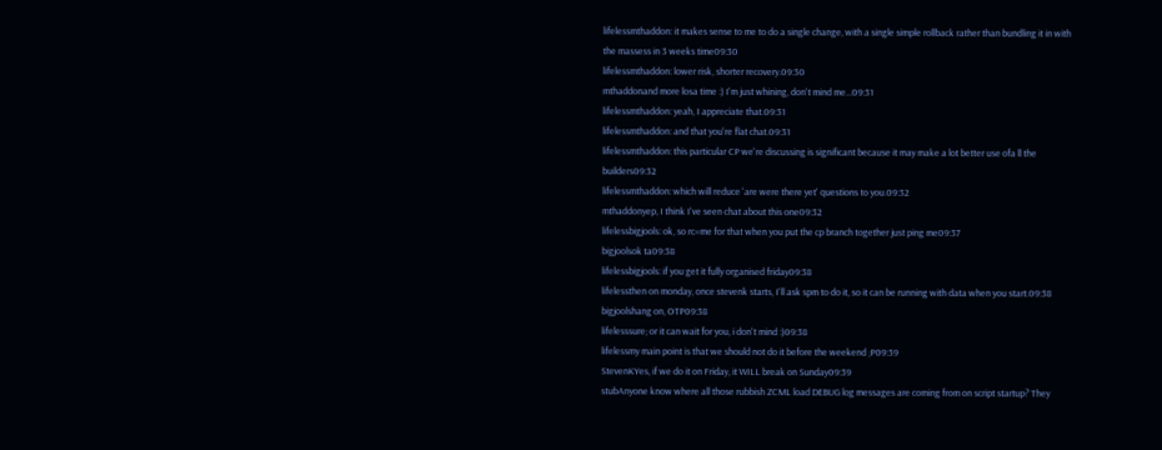lifelessmthaddon: it makes sense to me to do a single change, with a single simple rollback rather than bundling it in with the massess in 3 weeks time09:30
lifelessmthaddon: lower risk, shorter recovery.09:30
mthaddonand more losa time :) I'm just whining, don't mind me...09:31
lifelessmthaddon: yeah, I appreciate that.09:31
lifelessmthaddon: and that you're flat chat.09:31
lifelessmthaddon: this particular CP we're discussing is significant because it may make a lot better use ofa ll the builders09:32
lifelessmthaddon: which will reduce 'are were there yet' questions to you.09:32
mthaddonyep, I think I've seen chat about this one09:32
lifelessbigjools: ok, so rc=me for that when you put the cp branch together just ping me09:37
bigjoolsok ta09:38
lifelessbigjools: if you get it fully organised friday09:38
lifelessthen on monday, once stevenk starts, I'll ask spm to do it, so it can be running with data when you start.09:38
bigjoolshang on, OTP09:38
lifelesssure; or it can wait for you, i don't mind :)09:38
lifelessmy main point is that we should not do it before the weekend ;P09:39
StevenKYes, if we do it on Friday, it WILL break on Sunday09:39
stubAnyone know where all those rubbish ZCML load DEBUG log messages are coming from on script startup? They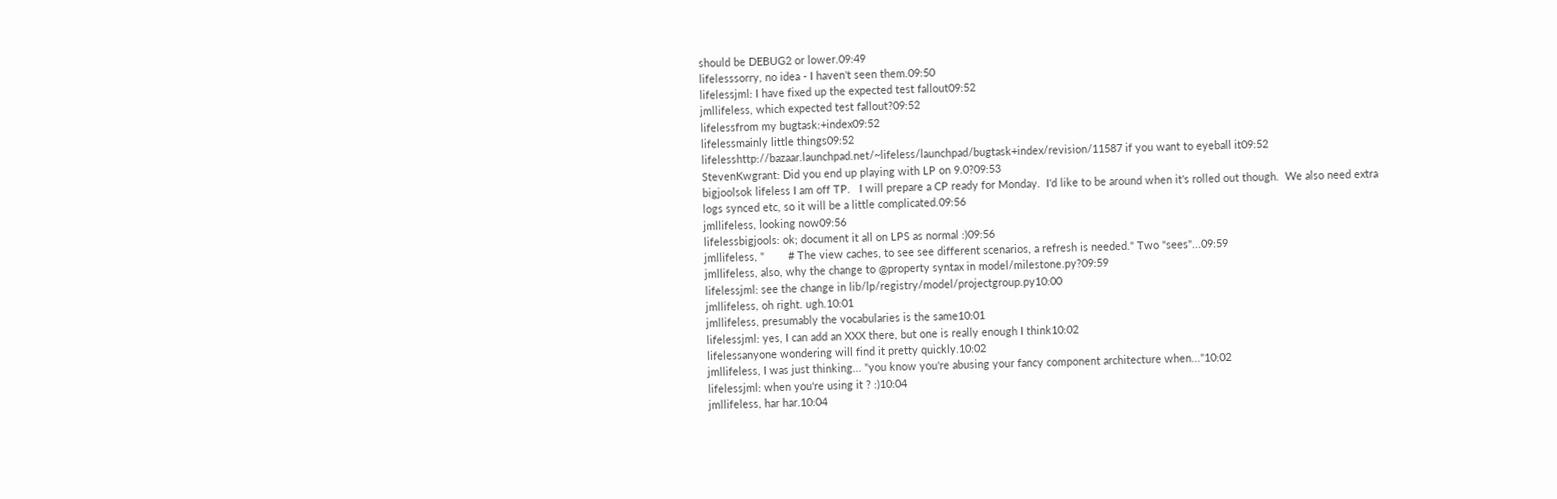should be DEBUG2 or lower.09:49
lifelesssorry, no idea - I haven't seen them.09:50
lifelessjml: I have fixed up the expected test fallout09:52
jmllifeless, which expected test fallout?09:52
lifelessfrom my bugtask:+index09:52
lifelessmainly little things09:52
lifelesshttp://bazaar.launchpad.net/~lifeless/launchpad/bugtask+index/revision/11587 if you want to eyeball it09:52
StevenKwgrant: Did you end up playing with LP on 9.0?09:53
bigjoolsok lifeless I am off TP.   I will prepare a CP ready for Monday.  I'd like to be around when it's rolled out though.  We also need extra logs synced etc, so it will be a little complicated.09:56
jmllifeless, looking now09:56
lifelessbigjools: ok; document it all on LPS as normal :)09:56
jmllifeless, "        # The view caches, to see see different scenarios, a refresh is needed." Two "sees"...09:59
jmllifeless, also, why the change to @property syntax in model/milestone.py?09:59
lifelessjml: see the change in lib/lp/registry/model/projectgroup.py10:00
jmllifeless, oh right. ugh.10:01
jmllifeless, presumably the vocabularies is the same10:01
lifelessjml: yes, I can add an XXX there, but one is really enough I think10:02
lifelessanyone wondering will find it pretty quickly.10:02
jmllifeless, I was just thinking... "you know you're abusing your fancy component architecture when..."10:02
lifelessjml: when you're using it ? :)10:04
jmllifeless, har har.10:04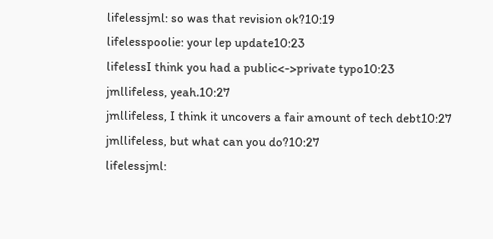lifelessjml: so was that revision ok?10:19
lifelesspoolie: your lep update10:23
lifelessI think you had a public<->private typo10:23
jmllifeless, yeah.10:27
jmllifeless, I think it uncovers a fair amount of tech debt10:27
jmllifeless, but what can you do?10:27
lifelessjml: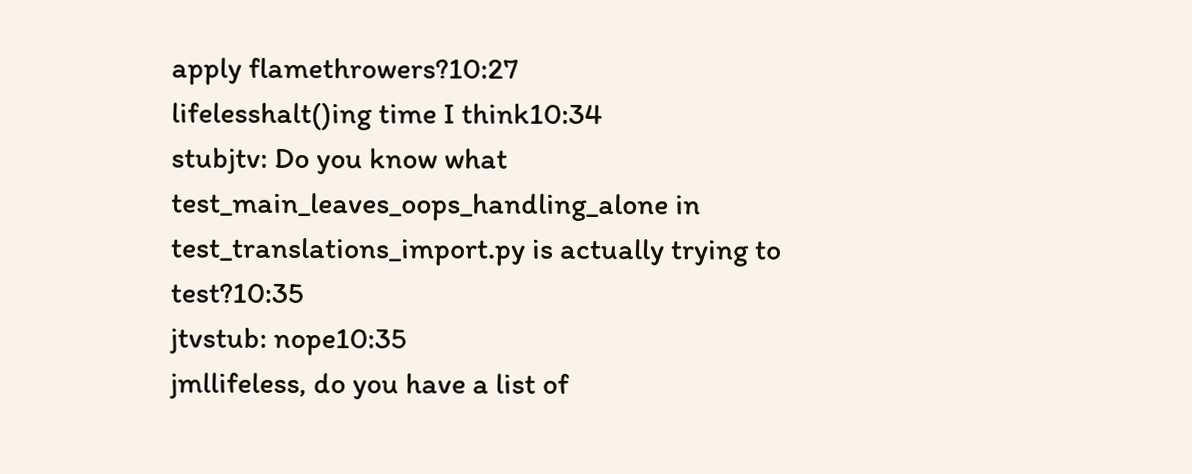apply flamethrowers?10:27
lifelesshalt()ing time I think10:34
stubjtv: Do you know what test_main_leaves_oops_handling_alone in test_translations_import.py is actually trying to test?10:35
jtvstub: nope10:35
jmllifeless, do you have a list of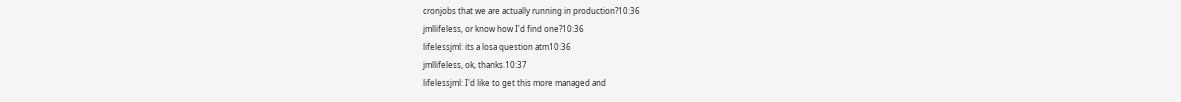cronjobs that we are actually running in production?10:36
jmllifeless, or know how I'd find one?10:36
lifelessjml: its a losa question atm10:36
jmllifeless, ok, thanks.10:37
lifelessjml: I'd like to get this more managed and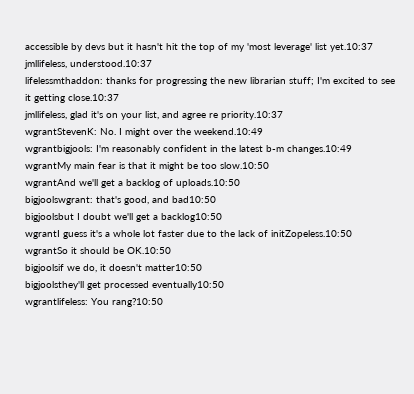accessible by devs but it hasn't hit the top of my 'most leverage' list yet.10:37
jmllifeless, understood.10:37
lifelessmthaddon: thanks for progressing the new librarian stuff; I'm excited to see it getting close.10:37
jmllifeless, glad it's on your list, and agree re priority.10:37
wgrantStevenK: No. I might over the weekend.10:49
wgrantbigjools: I'm reasonably confident in the latest b-m changes.10:49
wgrantMy main fear is that it might be too slow.10:50
wgrantAnd we'll get a backlog of uploads.10:50
bigjoolswgrant: that's good, and bad10:50
bigjoolsbut I doubt we'll get a backlog10:50
wgrantI guess it's a whole lot faster due to the lack of initZopeless.10:50
wgrantSo it should be OK.10:50
bigjoolsif we do, it doesn't matter10:50
bigjoolsthey'll get processed eventually10:50
wgrantlifeless: You rang?10:50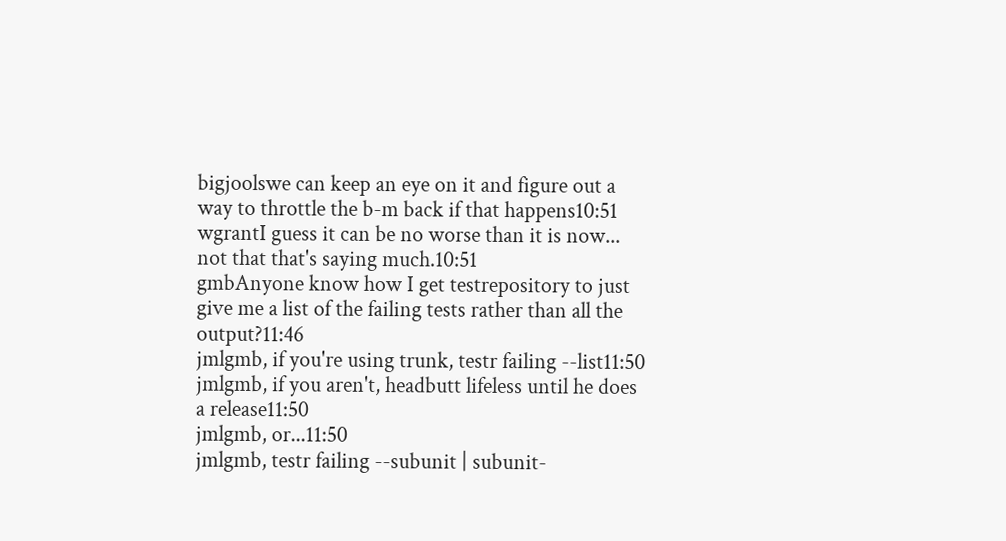bigjoolswe can keep an eye on it and figure out a way to throttle the b-m back if that happens10:51
wgrantI guess it can be no worse than it is now... not that that's saying much.10:51
gmbAnyone know how I get testrepository to just give me a list of the failing tests rather than all the output?11:46
jmlgmb, if you're using trunk, testr failing --list11:50
jmlgmb, if you aren't, headbutt lifeless until he does a release11:50
jmlgmb, or...11:50
jmlgmb, testr failing --subunit | subunit-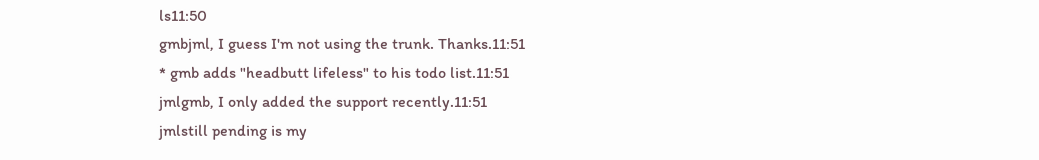ls11:50
gmbjml, I guess I'm not using the trunk. Thanks.11:51
* gmb adds "headbutt lifeless" to his todo list.11:51
jmlgmb, I only added the support recently.11:51
jmlstill pending is my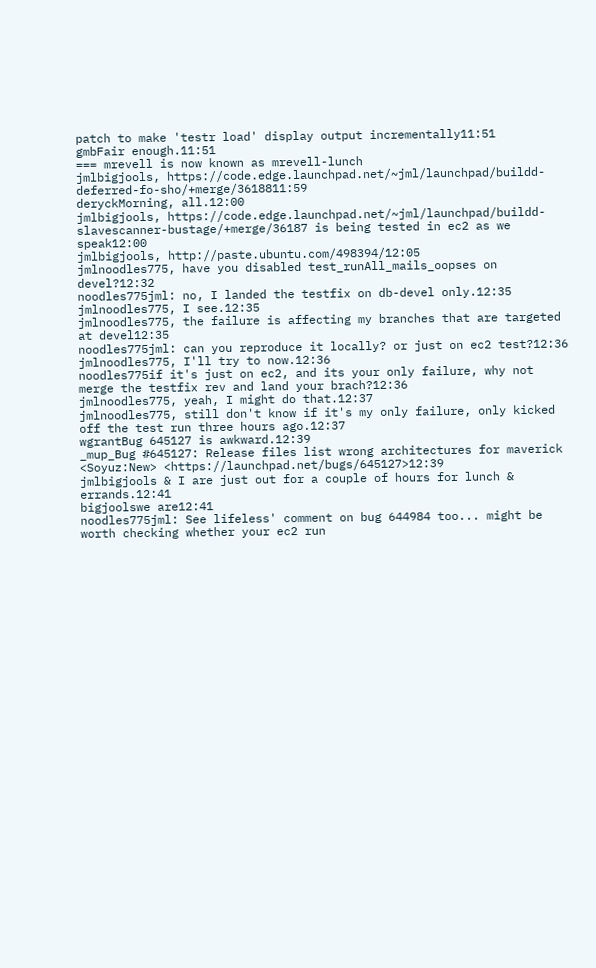patch to make 'testr load' display output incrementally11:51
gmbFair enough.11:51
=== mrevell is now known as mrevell-lunch
jmlbigjools, https://code.edge.launchpad.net/~jml/launchpad/buildd-deferred-fo-sho/+merge/3618811:59
deryckMorning, all.12:00
jmlbigjools, https://code.edge.launchpad.net/~jml/launchpad/buildd-slavescanner-bustage/+merge/36187 is being tested in ec2 as we speak12:00
jmlbigjools, http://paste.ubuntu.com/498394/12:05
jmlnoodles775, have you disabled test_runAll_mails_oopses on devel?12:32
noodles775jml: no, I landed the testfix on db-devel only.12:35
jmlnoodles775, I see.12:35
jmlnoodles775, the failure is affecting my branches that are targeted at devel12:35
noodles775jml: can you reproduce it locally? or just on ec2 test?12:36
jmlnoodles775, I'll try to now.12:36
noodles775if it's just on ec2, and its your only failure, why not merge the testfix rev and land your brach?12:36
jmlnoodles775, yeah, I might do that.12:37
jmlnoodles775, still don't know if it's my only failure, only kicked off the test run three hours ago.12:37
wgrantBug 645127 is awkward.12:39
_mup_Bug #645127: Release files list wrong architectures for maverick <Soyuz:New> <https://launchpad.net/bugs/645127>12:39
jmlbigjools & I are just out for a couple of hours for lunch & errands.12:41
bigjoolswe are12:41
noodles775jml: See lifeless' comment on bug 644984 too... might be worth checking whether your ec2 run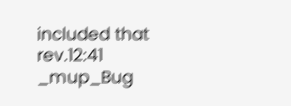included that rev.12:41
_mup_Bug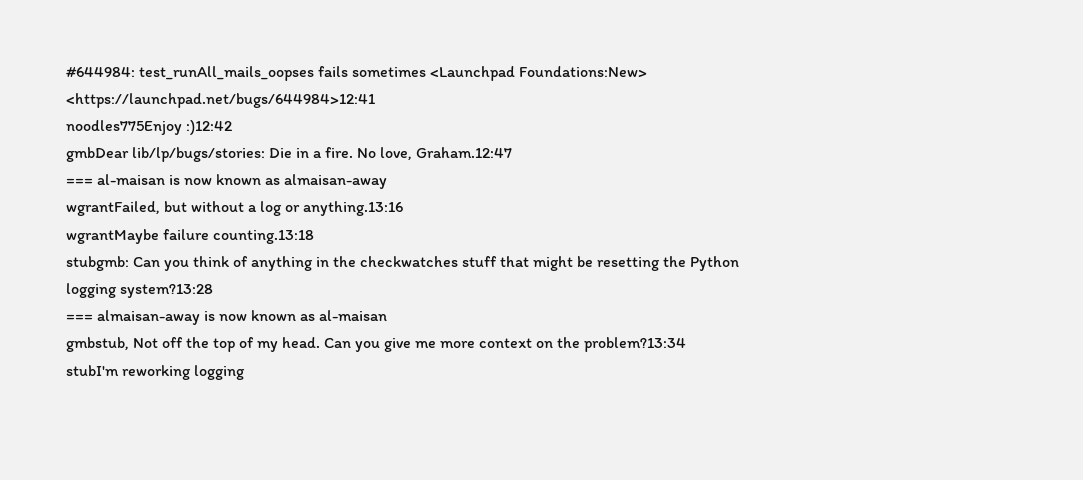#644984: test_runAll_mails_oopses fails sometimes <Launchpad Foundations:New> <https://launchpad.net/bugs/644984>12:41
noodles775Enjoy :)12:42
gmbDear lib/lp/bugs/stories: Die in a fire. No love, Graham.12:47
=== al-maisan is now known as almaisan-away
wgrantFailed, but without a log or anything.13:16
wgrantMaybe failure counting.13:18
stubgmb: Can you think of anything in the checkwatches stuff that might be resetting the Python logging system?13:28
=== almaisan-away is now known as al-maisan
gmbstub, Not off the top of my head. Can you give me more context on the problem?13:34
stubI'm reworking logging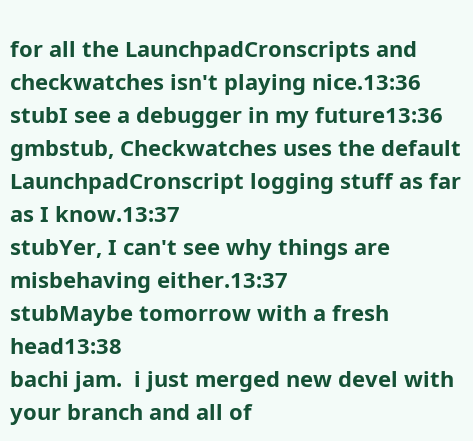for all the LaunchpadCronscripts and checkwatches isn't playing nice.13:36
stubI see a debugger in my future13:36
gmbstub, Checkwatches uses the default LaunchpadCronscript logging stuff as far as I know.13:37
stubYer, I can't see why things are misbehaving either.13:37
stubMaybe tomorrow with a fresh head13:38
bachi jam.  i just merged new devel with your branch and all of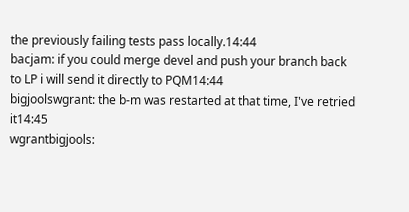the previously failing tests pass locally.14:44
bacjam: if you could merge devel and push your branch back to LP i will send it directly to PQM14:44
bigjoolswgrant: the b-m was restarted at that time, I've retried it14:45
wgrantbigjools: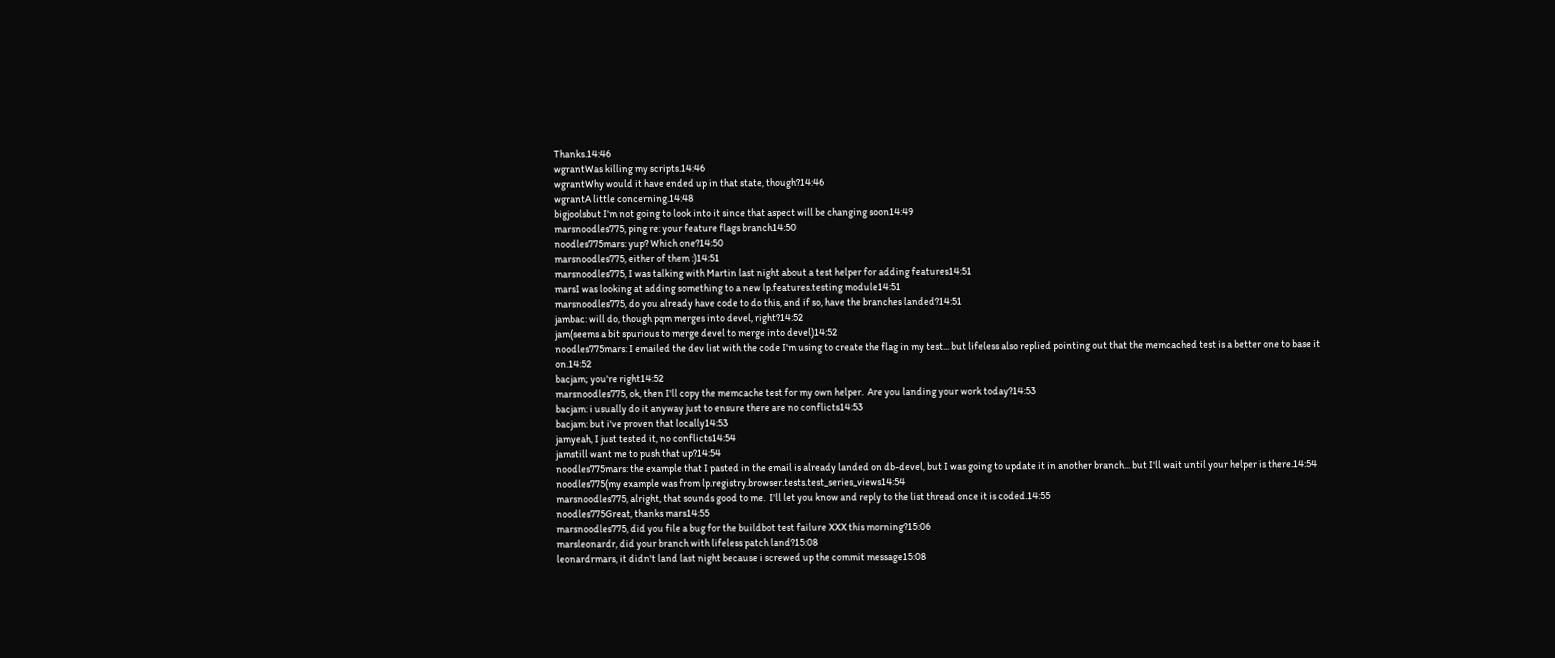Thanks.14:46
wgrantWas killing my scripts.14:46
wgrantWhy would it have ended up in that state, though?14:46
wgrantA little concerning.14:48
bigjoolsbut I'm not going to look into it since that aspect will be changing soon14:49
marsnoodles775, ping re: your feature flags branch14:50
noodles775mars: yup? Which one?14:50
marsnoodles775, either of them :)14:51
marsnoodles775, I was talking with Martin last night about a test helper for adding features14:51
marsI was looking at adding something to a new lp.features.testing module14:51
marsnoodles775, do you already have code to do this, and if so, have the branches landed?14:51
jambac: will do, though pqm merges into devel, right?14:52
jam(seems a bit spurious to merge devel to merge into devel)14:52
noodles775mars: I emailed the dev list with the code I'm using to create the flag in my test... but lifeless also replied pointing out that the memcached test is a better one to base it on.14:52
bacjam; you're right14:52
marsnoodles775, ok, then I'll copy the memcache test for my own helper.  Are you landing your work today?14:53
bacjam: i usually do it anyway just to ensure there are no conflicts14:53
bacjam: but i've proven that locally14:53
jamyeah, I just tested it, no conflicts14:54
jamstill want me to push that up?14:54
noodles775mars: the example that I pasted in the email is already landed on db-devel, but I was going to update it in another branch... but I'll wait until your helper is there.14:54
noodles775(my example was from lp.registry.browser.tests.test_series_views14:54
marsnoodles775, alright, that sounds good to me.  I'll let you know and reply to the list thread once it is coded.14:55
noodles775Great, thanks mars14:55
marsnoodles775, did you file a bug for the buildbot test failure XXX this morning?15:06
marsleonardr, did your branch with lifeless patch land?15:08
leonardrmars, it didn't land last night because i screwed up the commit message15:08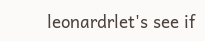leonardrlet's see if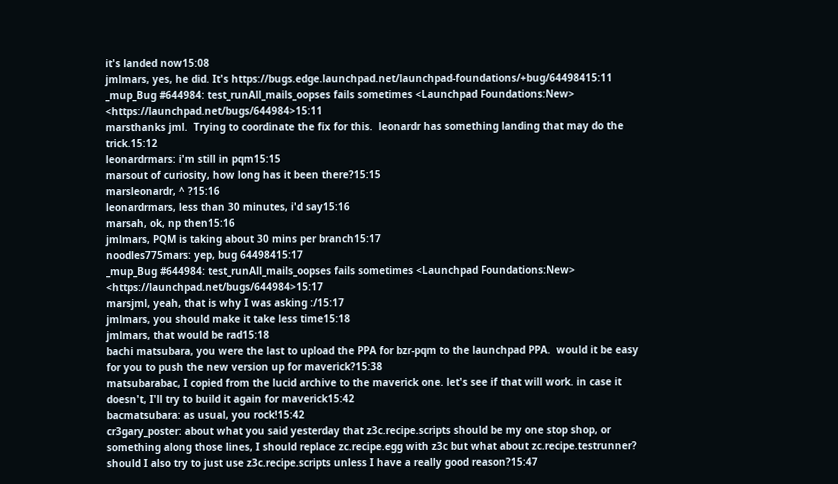it's landed now15:08
jmlmars, yes, he did. It's https://bugs.edge.launchpad.net/launchpad-foundations/+bug/64498415:11
_mup_Bug #644984: test_runAll_mails_oopses fails sometimes <Launchpad Foundations:New> <https://launchpad.net/bugs/644984>15:11
marsthanks jml.  Trying to coordinate the fix for this.  leonardr has something landing that may do the trick.15:12
leonardrmars: i'm still in pqm15:15
marsout of curiosity, how long has it been there?15:15
marsleonardr, ^ ?15:16
leonardrmars, less than 30 minutes, i'd say15:16
marsah, ok, np then15:16
jmlmars, PQM is taking about 30 mins per branch15:17
noodles775mars: yep, bug 64498415:17
_mup_Bug #644984: test_runAll_mails_oopses fails sometimes <Launchpad Foundations:New> <https://launchpad.net/bugs/644984>15:17
marsjml, yeah, that is why I was asking :/15:17
jmlmars, you should make it take less time15:18
jmlmars, that would be rad15:18
bachi matsubara, you were the last to upload the PPA for bzr-pqm to the launchpad PPA.  would it be easy for you to push the new version up for maverick?15:38
matsubarabac, I copied from the lucid archive to the maverick one. let's see if that will work. in case it doesn't, I'll try to build it again for maverick15:42
bacmatsubara: as usual, you rock!15:42
cr3gary_poster: about what you said yesterday that z3c.recipe.scripts should be my one stop shop, or something along those lines, I should replace zc.recipe.egg with z3c but what about zc.recipe.testrunner? should I also try to just use z3c.recipe.scripts unless I have a really good reason?15:47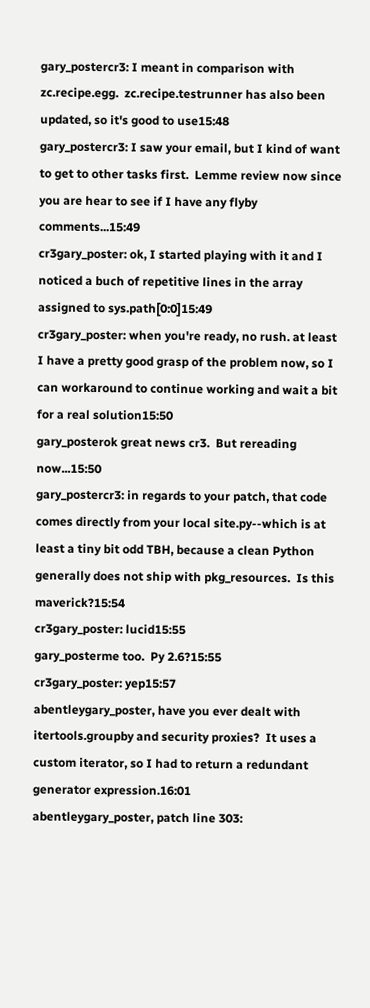gary_postercr3: I meant in comparison with zc.recipe.egg.  zc.recipe.testrunner has also been updated, so it's good to use15:48
gary_postercr3: I saw your email, but I kind of want to get to other tasks first.  Lemme review now since you are hear to see if I have any flyby comments...15:49
cr3gary_poster: ok, I started playing with it and I noticed a buch of repetitive lines in the array assigned to sys.path[0:0]15:49
cr3gary_poster: when you're ready, no rush. at least I have a pretty good grasp of the problem now, so I can workaround to continue working and wait a bit for a real solution15:50
gary_posterok great news cr3.  But rereading now...15:50
gary_postercr3: in regards to your patch, that code comes directly from your local site.py--which is at least a tiny bit odd TBH, because a clean Python generally does not ship with pkg_resources.  Is this maverick?15:54
cr3gary_poster: lucid15:55
gary_posterme too.  Py 2.6?15:55
cr3gary_poster: yep15:57
abentleygary_poster, have you ever dealt with itertools.groupby and security proxies?  It uses a custom iterator, so I had to return a redundant generator expression.16:01
abentleygary_poster, patch line 303: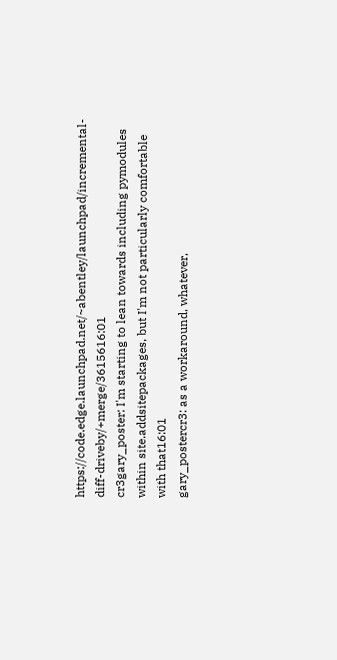https://code.edge.launchpad.net/~abentley/launchpad/incremental-diff-driveby/+merge/3615616:01
cr3gary_poster: I'm starting to lean towards including pymodules within site.addsitepackages, but I'm not particularly comfortable with that16:01
gary_postercr3: as a workaround, whatever,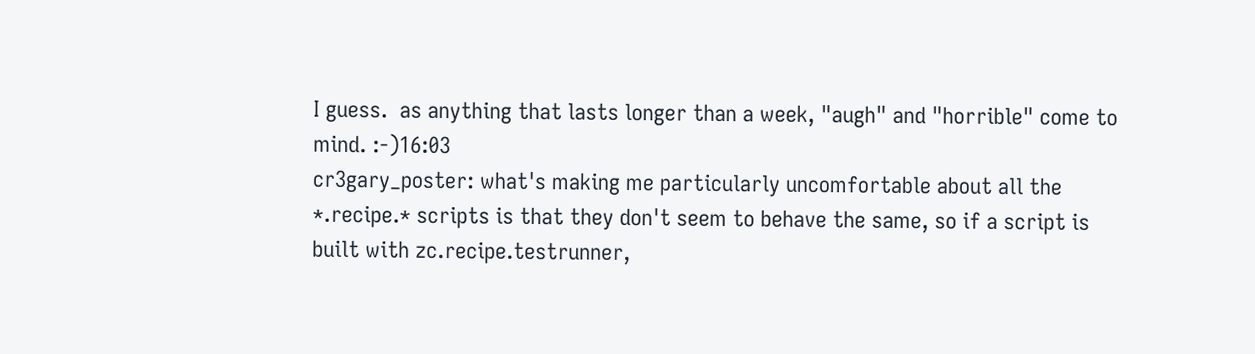I guess.  as anything that lasts longer than a week, "augh" and "horrible" come to mind. :-)16:03
cr3gary_poster: what's making me particularly uncomfortable about all the *.recipe.* scripts is that they don't seem to behave the same, so if a script is built with zc.recipe.testrunner,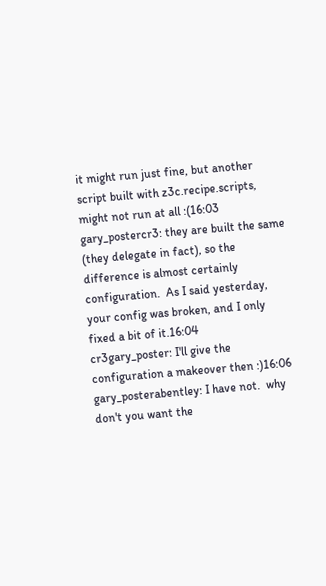it might run just fine, but another script built with z3c.recipe.scripts, might not run at all :(16:03
gary_postercr3: they are built the same (they delegate in fact), so the difference is almost certainly configuration.  As I said yesterday, your config was broken, and I only fixed a bit of it.16:04
cr3gary_poster: I'll give the configuration a makeover then :)16:06
gary_posterabentley: I have not.  why don't you want the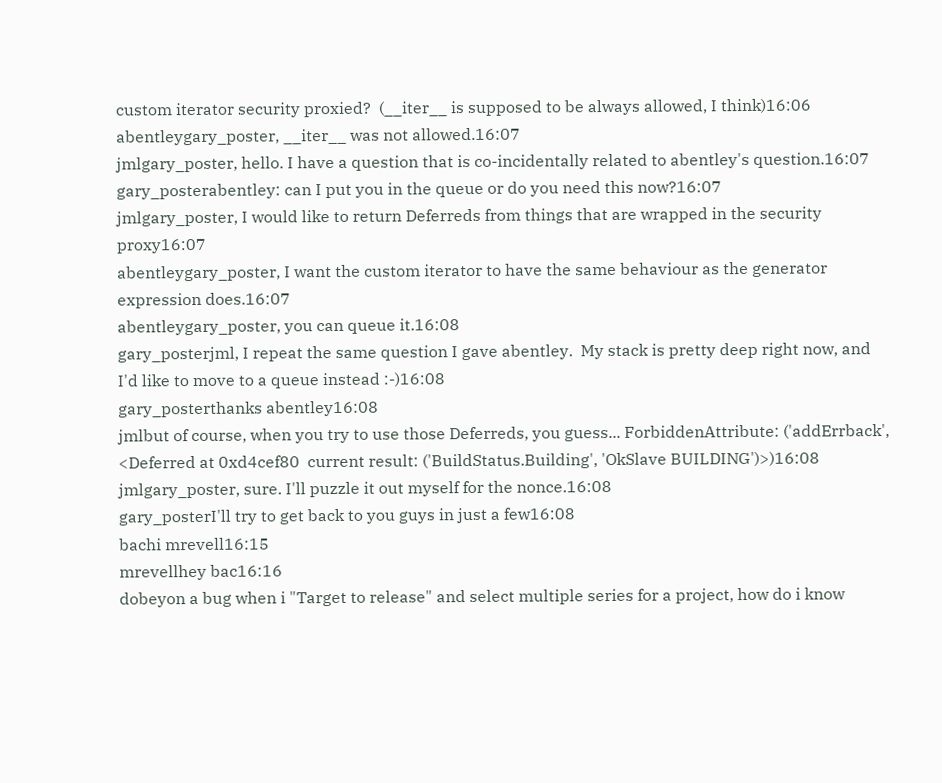custom iterator security proxied?  (__iter__ is supposed to be always allowed, I think)16:06
abentleygary_poster, __iter__ was not allowed.16:07
jmlgary_poster, hello. I have a question that is co-incidentally related to abentley's question.16:07
gary_posterabentley: can I put you in the queue or do you need this now?16:07
jmlgary_poster, I would like to return Deferreds from things that are wrapped in the security proxy16:07
abentleygary_poster, I want the custom iterator to have the same behaviour as the generator expression does.16:07
abentleygary_poster, you can queue it.16:08
gary_posterjml, I repeat the same question I gave abentley.  My stack is pretty deep right now, and I'd like to move to a queue instead :-)16:08
gary_posterthanks abentley16:08
jmlbut of course, when you try to use those Deferreds, you guess... ForbiddenAttribute: ('addErrback', <Deferred at 0xd4cef80  current result: ('BuildStatus.Building', 'OkSlave BUILDING')>)16:08
jmlgary_poster, sure. I'll puzzle it out myself for the nonce.16:08
gary_posterI'll try to get back to you guys in just a few16:08
bachi mrevell16:15
mrevellhey bac16:16
dobeyon a bug when i "Target to release" and select multiple series for a project, how do i know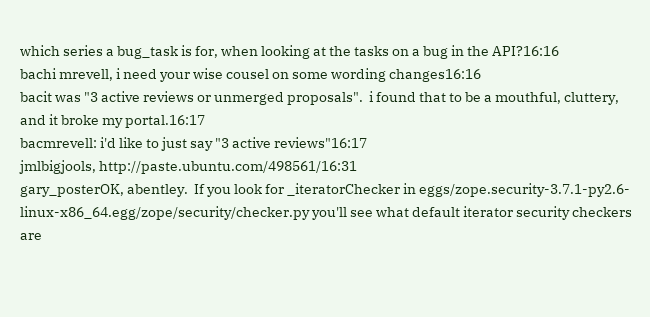which series a bug_task is for, when looking at the tasks on a bug in the API?16:16
bachi mrevell, i need your wise cousel on some wording changes16:16
bacit was "3 active reviews or unmerged proposals".  i found that to be a mouthful, cluttery, and it broke my portal.16:17
bacmrevell: i'd like to just say "3 active reviews"16:17
jmlbigjools, http://paste.ubuntu.com/498561/16:31
gary_posterOK, abentley.  If you look for _iteratorChecker in eggs/zope.security-3.7.1-py2.6-linux-x86_64.egg/zope/security/checker.py you'll see what default iterator security checkers are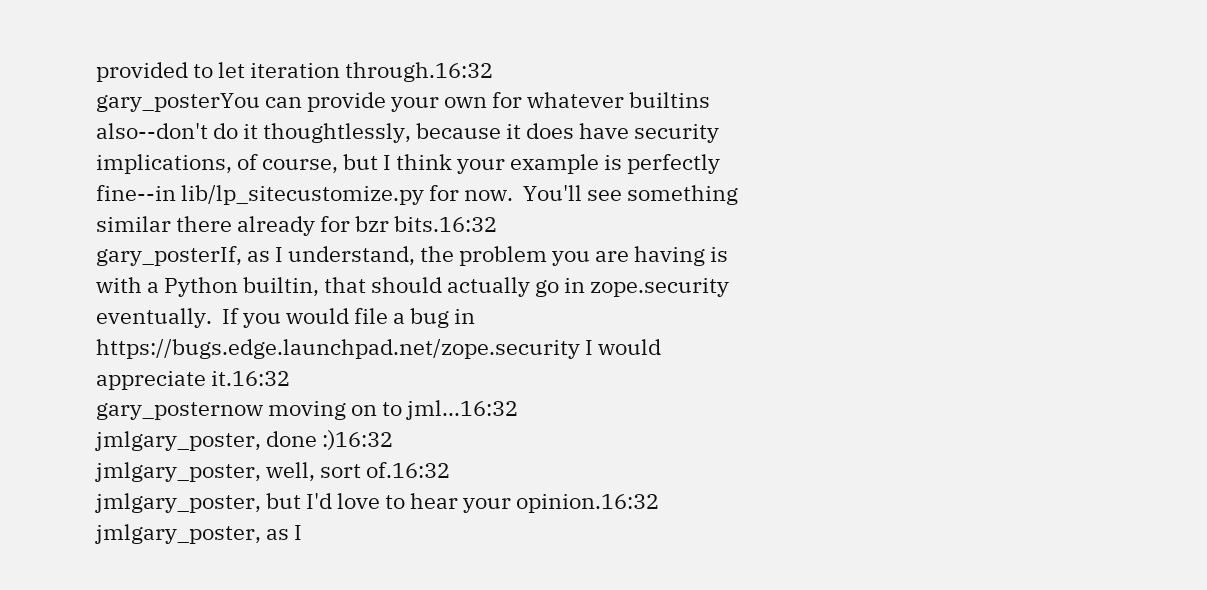provided to let iteration through.16:32
gary_posterYou can provide your own for whatever builtins also--don't do it thoughtlessly, because it does have security implications, of course, but I think your example is perfectly fine--in lib/lp_sitecustomize.py for now.  You'll see something similar there already for bzr bits.16:32
gary_posterIf, as I understand, the problem you are having is with a Python builtin, that should actually go in zope.security eventually.  If you would file a bug in https://bugs.edge.launchpad.net/zope.security I would appreciate it.16:32
gary_posternow moving on to jml...16:32
jmlgary_poster, done :)16:32
jmlgary_poster, well, sort of.16:32
jmlgary_poster, but I'd love to hear your opinion.16:32
jmlgary_poster, as I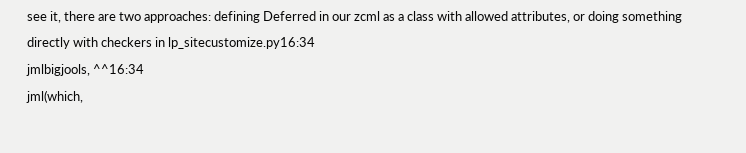see it, there are two approaches: defining Deferred in our zcml as a class with allowed attributes, or doing something directly with checkers in lp_sitecustomize.py16:34
jmlbigjools, ^^16:34
jml(which,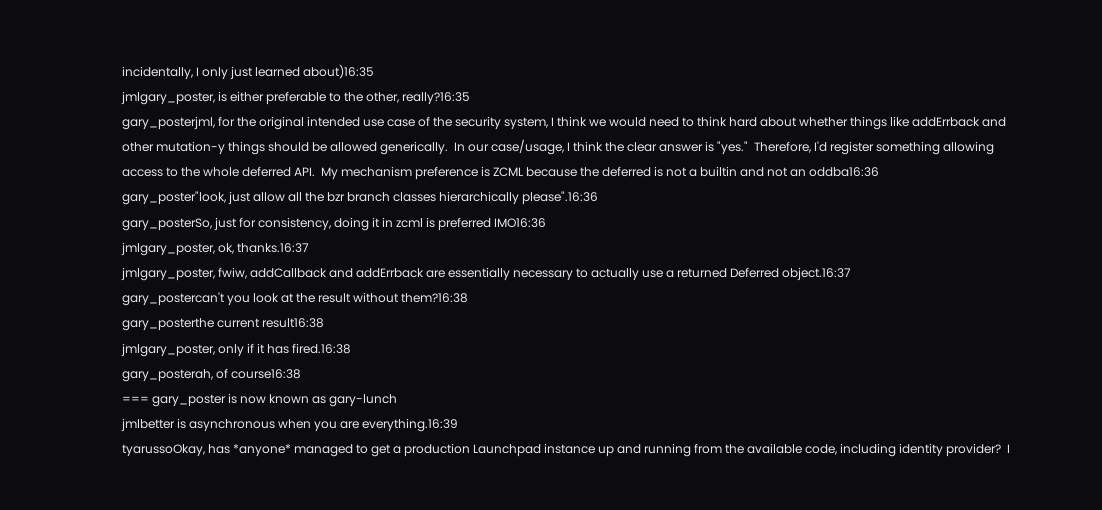incidentally, I only just learned about)16:35
jmlgary_poster, is either preferable to the other, really?16:35
gary_posterjml, for the original intended use case of the security system, I think we would need to think hard about whether things like addErrback and other mutation-y things should be allowed generically.  In our case/usage, I think the clear answer is "yes."  Therefore, I'd register something allowing access to the whole deferred API.  My mechanism preference is ZCML because the deferred is not a builtin and not an oddba16:36
gary_poster"look, just allow all the bzr branch classes hierarchically please".16:36
gary_posterSo, just for consistency, doing it in zcml is preferred IMO16:36
jmlgary_poster, ok, thanks.16:37
jmlgary_poster, fwiw, addCallback and addErrback are essentially necessary to actually use a returned Deferred object.16:37
gary_postercan't you look at the result without them?16:38
gary_posterthe current result16:38
jmlgary_poster, only if it has fired.16:38
gary_posterah, of course16:38
=== gary_poster is now known as gary-lunch
jmlbetter is asynchronous when you are everything.16:39
tyarussoOkay, has *anyone* managed to get a production Launchpad instance up and running from the available code, including identity provider?  I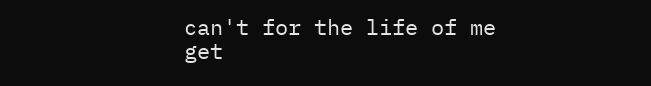can't for the life of me get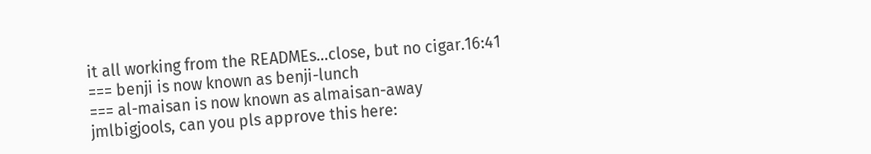it all working from the READMEs...close, but no cigar.16:41
=== benji is now known as benji-lunch
=== al-maisan is now known as almaisan-away
jmlbigjools, can you pls approve this here: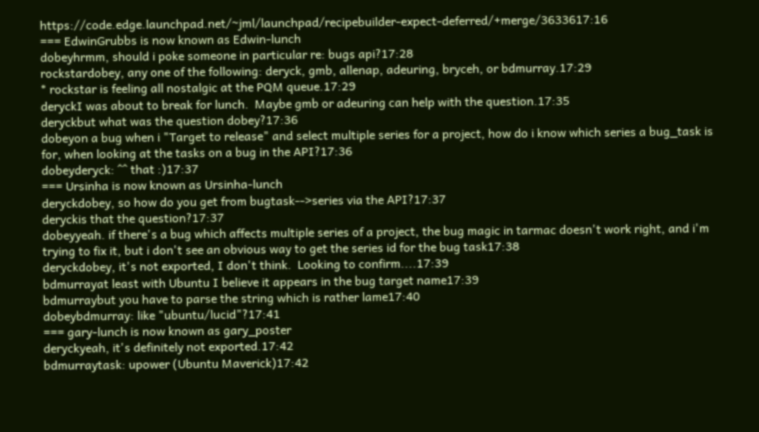https://code.edge.launchpad.net/~jml/launchpad/recipebuilder-expect-deferred/+merge/3633617:16
=== EdwinGrubbs is now known as Edwin-lunch
dobeyhrmm, should i poke someone in particular re: bugs api?17:28
rockstardobey, any one of the following: deryck, gmb, allenap, adeuring, bryceh, or bdmurray.17:29
* rockstar is feeling all nostalgic at the PQM queue.17:29
deryckI was about to break for lunch.  Maybe gmb or adeuring can help with the question.17:35
deryckbut what was the question dobey?17:36
dobeyon a bug when i "Target to release" and select multiple series for a project, how do i know which series a bug_task is for, when looking at the tasks on a bug in the API?17:36
dobeyderyck: ^^ that :)17:37
=== Ursinha is now known as Ursinha-lunch
deryckdobey, so how do you get from bugtask-->series via the API?17:37
deryckis that the question?17:37
dobeyyeah. if there's a bug which affects multiple series of a project, the bug magic in tarmac doesn't work right, and i'm trying to fix it, but i don't see an obvious way to get the series id for the bug task17:38
deryckdobey, it's not exported, I don't think.  Looking to confirm....17:39
bdmurrayat least with Ubuntu I believe it appears in the bug target name17:39
bdmurraybut you have to parse the string which is rather lame17:40
dobeybdmurray: like "ubuntu/lucid"?17:41
=== gary-lunch is now known as gary_poster
deryckyeah, it's definitely not exported.17:42
bdmurraytask: upower (Ubuntu Maverick)17:42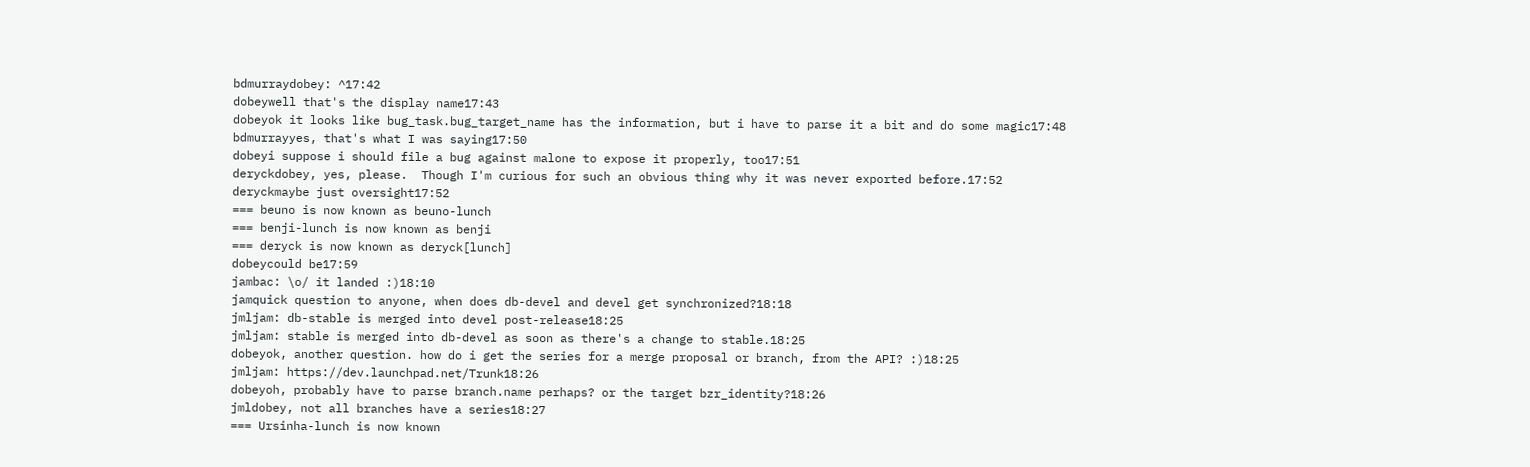bdmurraydobey: ^17:42
dobeywell that's the display name17:43
dobeyok it looks like bug_task.bug_target_name has the information, but i have to parse it a bit and do some magic17:48
bdmurrayyes, that's what I was saying17:50
dobeyi suppose i should file a bug against malone to expose it properly, too17:51
deryckdobey, yes, please.  Though I'm curious for such an obvious thing why it was never exported before.17:52
deryckmaybe just oversight17:52
=== beuno is now known as beuno-lunch
=== benji-lunch is now known as benji
=== deryck is now known as deryck[lunch]
dobeycould be17:59
jambac: \o/ it landed :)18:10
jamquick question to anyone, when does db-devel and devel get synchronized?18:18
jmljam: db-stable is merged into devel post-release18:25
jmljam: stable is merged into db-devel as soon as there's a change to stable.18:25
dobeyok, another question. how do i get the series for a merge proposal or branch, from the API? :)18:25
jmljam: https://dev.launchpad.net/Trunk18:26
dobeyoh, probably have to parse branch.name perhaps? or the target bzr_identity?18:26
jmldobey, not all branches have a series18:27
=== Ursinha-lunch is now known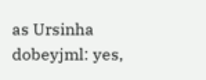as Ursinha
dobeyjml: yes,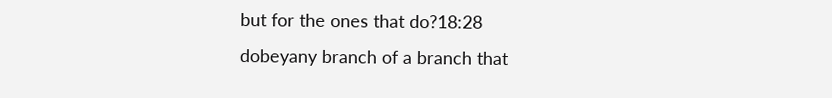but for the ones that do?18:28
dobeyany branch of a branch that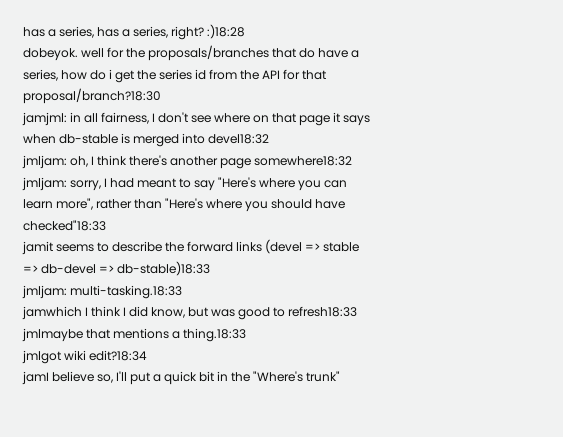has a series, has a series, right? :)18:28
dobeyok. well for the proposals/branches that do have a series, how do i get the series id from the API for that proposal/branch?18:30
jamjml: in all fairness, I don't see where on that page it says when db-stable is merged into devel18:32
jmljam: oh, I think there's another page somewhere18:32
jmljam: sorry, I had meant to say "Here's where you can learn more", rather than "Here's where you should have checked"18:33
jamit seems to describe the forward links (devel => stable => db-devel => db-stable)18:33
jmljam: multi-tasking.18:33
jamwhich I think I did know, but was good to refresh18:33
jmlmaybe that mentions a thing.18:33
jmlgot wiki edit?18:34
jamI believe so, I'll put a quick bit in the "Where's trunk"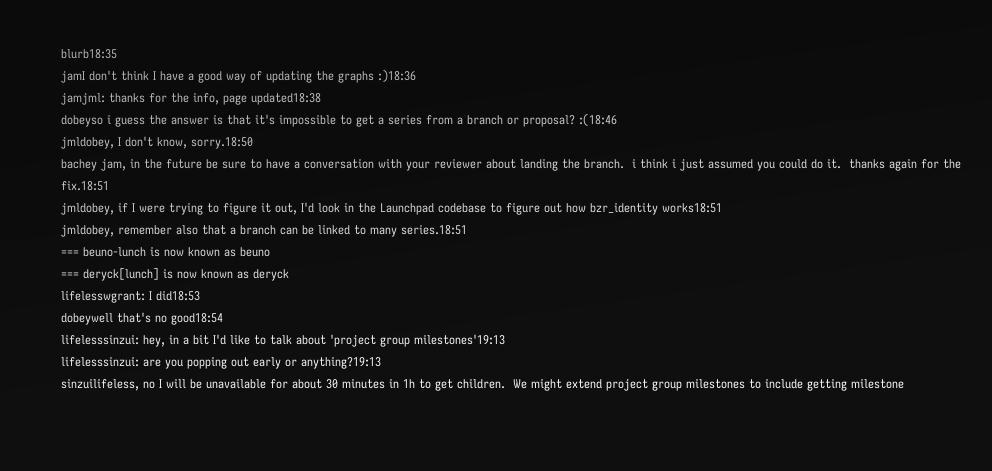blurb18:35
jamI don't think I have a good way of updating the graphs :)18:36
jamjml: thanks for the info, page updated18:38
dobeyso i guess the answer is that it's impossible to get a series from a branch or proposal? :(18:46
jmldobey, I don't know, sorry.18:50
bachey jam, in the future be sure to have a conversation with your reviewer about landing the branch.  i think i just assumed you could do it.  thanks again for the fix.18:51
jmldobey, if I were trying to figure it out, I'd look in the Launchpad codebase to figure out how bzr_identity works18:51
jmldobey, remember also that a branch can be linked to many series.18:51
=== beuno-lunch is now known as beuno
=== deryck[lunch] is now known as deryck
lifelesswgrant: I did18:53
dobeywell that's no good18:54
lifelesssinzui: hey, in a bit I'd like to talk about 'project group milestones'19:13
lifelesssinzui: are you popping out early or anything?19:13
sinzuilifeless, no I will be unavailable for about 30 minutes in 1h to get children.  We might extend project group milestones to include getting milestone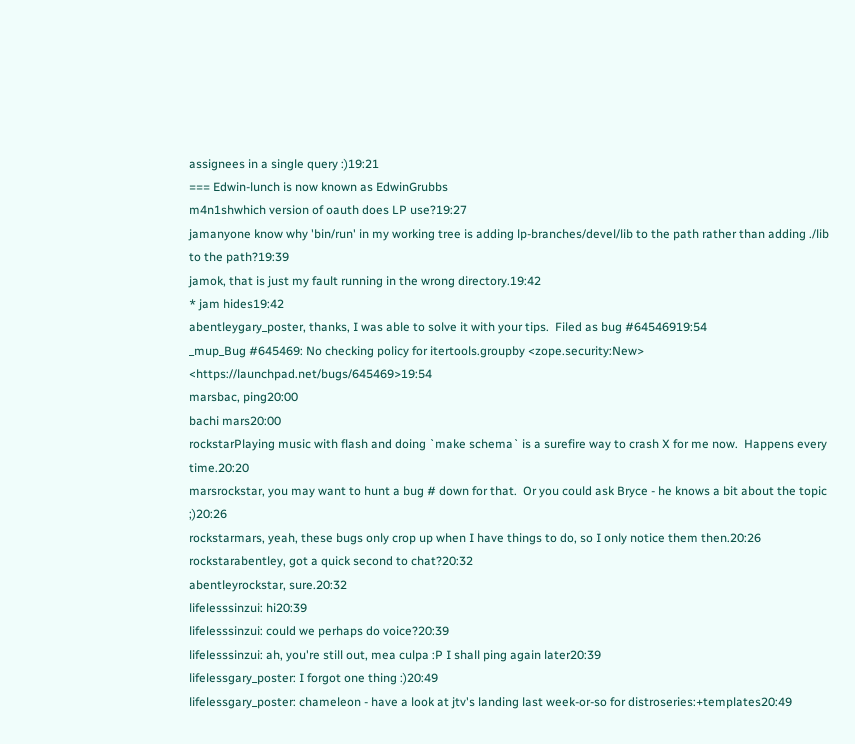assignees in a single query :)19:21
=== Edwin-lunch is now known as EdwinGrubbs
m4n1shwhich version of oauth does LP use?19:27
jamanyone know why 'bin/run' in my working tree is adding lp-branches/devel/lib to the path rather than adding ./lib to the path?19:39
jamok, that is just my fault running in the wrong directory.19:42
* jam hides19:42
abentleygary_poster, thanks, I was able to solve it with your tips.  Filed as bug #64546919:54
_mup_Bug #645469: No checking policy for itertools.groupby <zope.security:New> <https://launchpad.net/bugs/645469>19:54
marsbac, ping20:00
bachi mars20:00
rockstarPlaying music with flash and doing `make schema` is a surefire way to crash X for me now.  Happens every time.20:20
marsrockstar, you may want to hunt a bug # down for that.  Or you could ask Bryce - he knows a bit about the topic ;)20:26
rockstarmars, yeah, these bugs only crop up when I have things to do, so I only notice them then.20:26
rockstarabentley, got a quick second to chat?20:32
abentleyrockstar, sure.20:32
lifelesssinzui: hi20:39
lifelesssinzui: could we perhaps do voice?20:39
lifelesssinzui: ah, you're still out, mea culpa :P I shall ping again later20:39
lifelessgary_poster: I forgot one thing :)20:49
lifelessgary_poster: chameleon - have a look at jtv's landing last week-or-so for distroseries:+templates20:49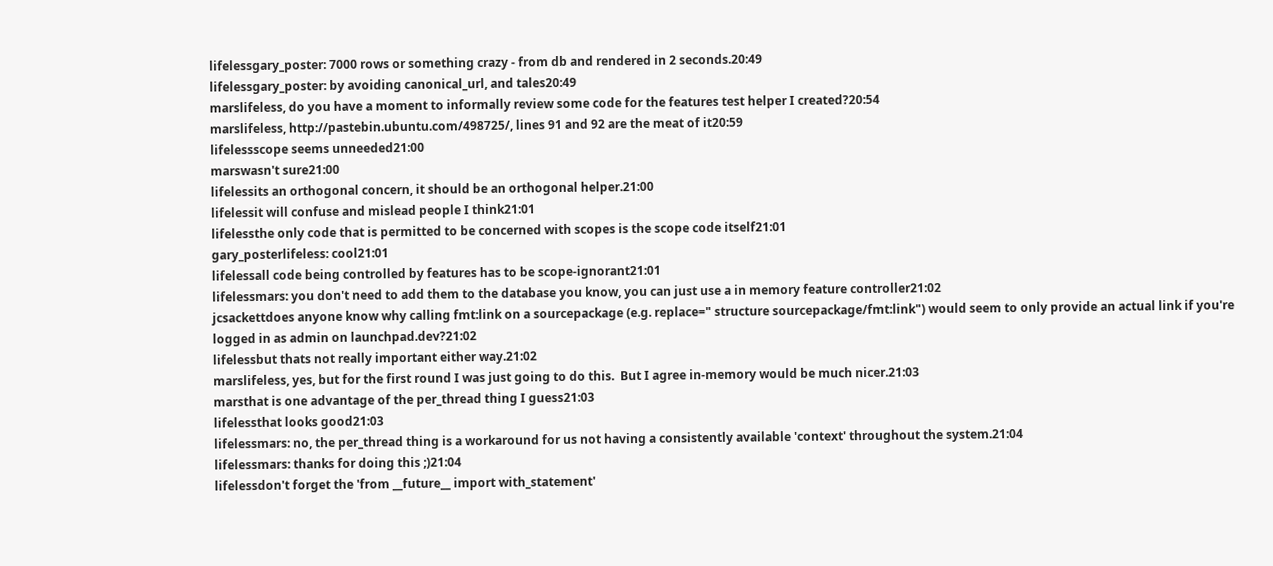lifelessgary_poster: 7000 rows or something crazy - from db and rendered in 2 seconds.20:49
lifelessgary_poster: by avoiding canonical_url, and tales20:49
marslifeless, do you have a moment to informally review some code for the features test helper I created?20:54
marslifeless, http://pastebin.ubuntu.com/498725/, lines 91 and 92 are the meat of it20:59
lifelessscope seems unneeded21:00
marswasn't sure21:00
lifelessits an orthogonal concern, it should be an orthogonal helper.21:00
lifelessit will confuse and mislead people I think21:01
lifelessthe only code that is permitted to be concerned with scopes is the scope code itself21:01
gary_posterlifeless: cool21:01
lifelessall code being controlled by features has to be scope-ignorant21:01
lifelessmars: you don't need to add them to the database you know, you can just use a in memory feature controller21:02
jcsackettdoes anyone know why calling fmt:link on a sourcepackage (e.g. replace=" structure sourcepackage/fmt:link") would seem to only provide an actual link if you're logged in as admin on launchpad.dev?21:02
lifelessbut thats not really important either way.21:02
marslifeless, yes, but for the first round I was just going to do this.  But I agree in-memory would be much nicer.21:03
marsthat is one advantage of the per_thread thing I guess21:03
lifelessthat looks good21:03
lifelessmars: no, the per_thread thing is a workaround for us not having a consistently available 'context' throughout the system.21:04
lifelessmars: thanks for doing this ;)21:04
lifelessdon't forget the 'from __future__ import with_statement'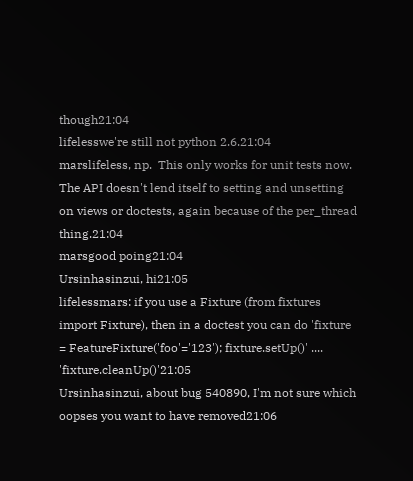though21:04
lifelesswe're still not python 2.6.21:04
marslifeless, np.  This only works for unit tests now.  The API doesn't lend itself to setting and unsetting on views or doctests, again because of the per_thread thing.21:04
marsgood poing21:04
Ursinhasinzui, hi21:05
lifelessmars: if you use a Fixture (from fixtures import Fixture), then in a doctest you can do 'fixture = FeatureFixture('foo'='123'); fixture.setUp()' .... 'fixture.cleanUp()'21:05
Ursinhasinzui, about bug 540890, I'm not sure which oopses you want to have removed21:06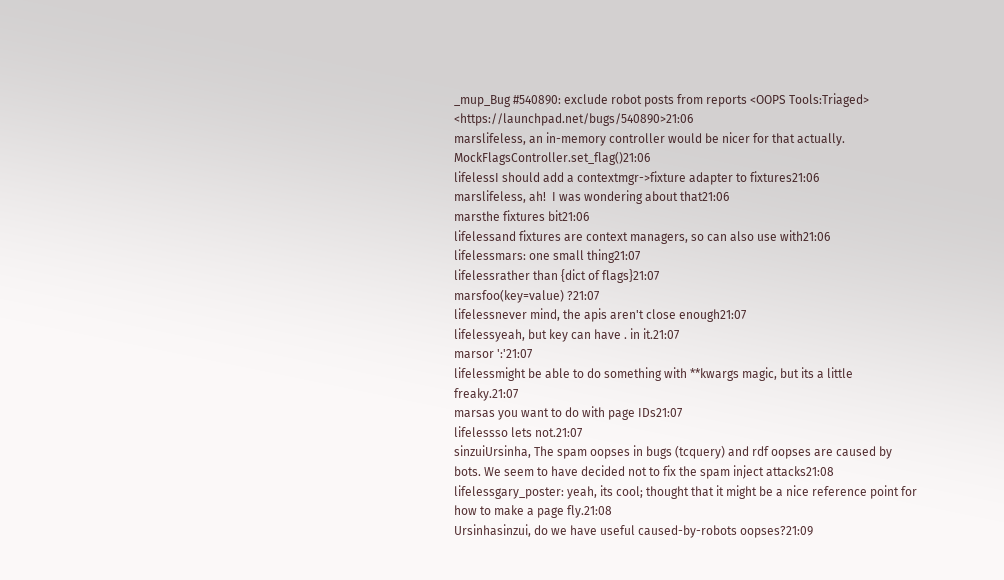_mup_Bug #540890: exclude robot posts from reports <OOPS Tools:Triaged> <https://launchpad.net/bugs/540890>21:06
marslifeless, an in-memory controller would be nicer for that actually.  MockFlagsController.set_flag()21:06
lifelessI should add a contextmgr->fixture adapter to fixtures21:06
marslifeless, ah!  I was wondering about that21:06
marsthe fixtures bit21:06
lifelessand fixtures are context managers, so can also use with21:06
lifelessmars: one small thing21:07
lifelessrather than {dict of flags}21:07
marsfoo(key=value) ?21:07
lifelessnever mind, the apis aren't close enough21:07
lifelessyeah, but key can have . in it.21:07
marsor ':'21:07
lifelessmight be able to do something with **kwargs magic, but its a little freaky.21:07
marsas you want to do with page IDs21:07
lifelessso lets not.21:07
sinzuiUrsinha, The spam oopses in bugs (tcquery) and rdf oopses are caused by bots. We seem to have decided not to fix the spam inject attacks21:08
lifelessgary_poster: yeah, its cool; thought that it might be a nice reference point for how to make a page fly.21:08
Ursinhasinzui, do we have useful caused-by-robots oopses?21:09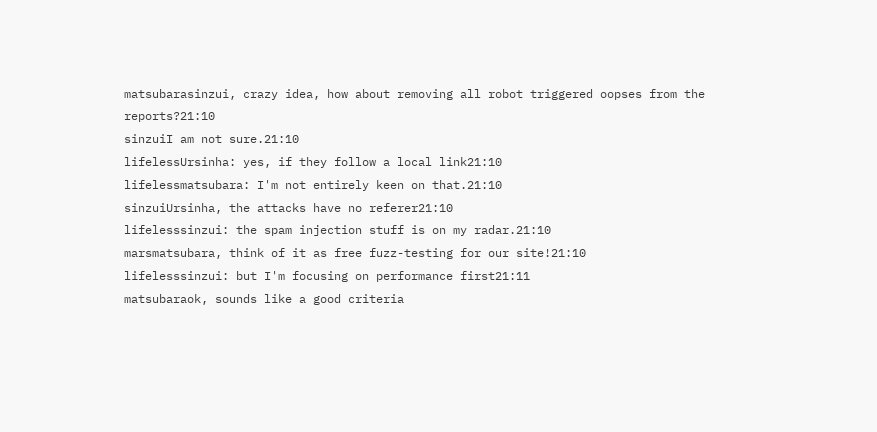matsubarasinzui, crazy idea, how about removing all robot triggered oopses from the reports?21:10
sinzuiI am not sure.21:10
lifelessUrsinha: yes, if they follow a local link21:10
lifelessmatsubara: I'm not entirely keen on that.21:10
sinzuiUrsinha, the attacks have no referer21:10
lifelesssinzui: the spam injection stuff is on my radar.21:10
marsmatsubara, think of it as free fuzz-testing for our site!21:10
lifelesssinzui: but I'm focusing on performance first21:11
matsubaraok, sounds like a good criteria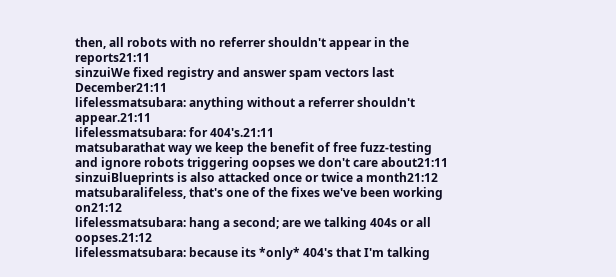then, all robots with no referrer shouldn't appear in the reports21:11
sinzuiWe fixed registry and answer spam vectors last December21:11
lifelessmatsubara: anything without a referrer shouldn't appear.21:11
lifelessmatsubara: for 404's.21:11
matsubarathat way we keep the benefit of free fuzz-testing and ignore robots triggering oopses we don't care about21:11
sinzuiBlueprints is also attacked once or twice a month21:12
matsubaralifeless, that's one of the fixes we've been working on21:12
lifelessmatsubara: hang a second; are we talking 404s or all oopses.21:12
lifelessmatsubara: because its *only* 404's that I'm talking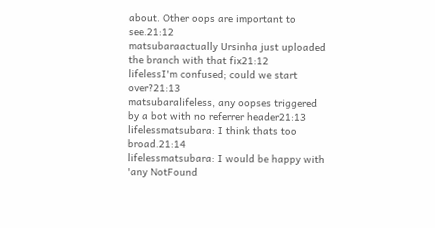about. Other oops are important to see.21:12
matsubaraactually Ursinha just uploaded the branch with that fix21:12
lifelessI'm confused; could we start over?21:13
matsubaralifeless, any oopses triggered by a bot with no referrer header21:13
lifelessmatsubara: I think thats too broad.21:14
lifelessmatsubara: I would be happy with 'any NotFound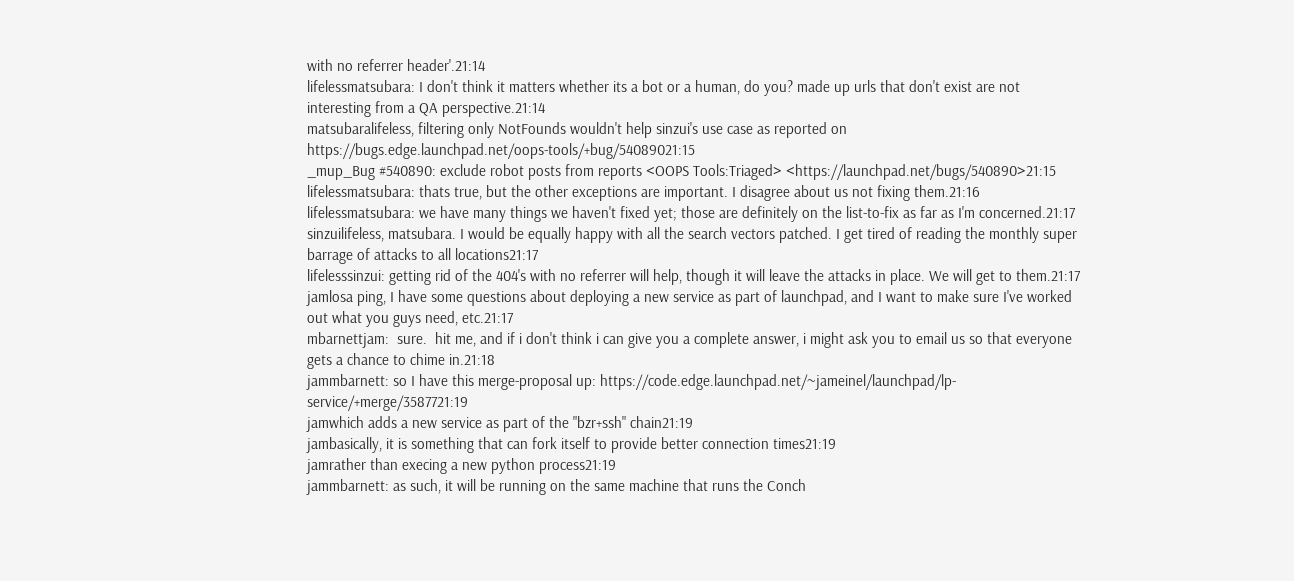with no referrer header'.21:14
lifelessmatsubara: I don't think it matters whether its a bot or a human, do you? made up urls that don't exist are not interesting from a QA perspective.21:14
matsubaralifeless, filtering only NotFounds wouldn't help sinzui's use case as reported on https://bugs.edge.launchpad.net/oops-tools/+bug/54089021:15
_mup_Bug #540890: exclude robot posts from reports <OOPS Tools:Triaged> <https://launchpad.net/bugs/540890>21:15
lifelessmatsubara: thats true, but the other exceptions are important. I disagree about us not fixing them.21:16
lifelessmatsubara: we have many things we haven't fixed yet; those are definitely on the list-to-fix as far as I'm concerned.21:17
sinzuilifeless, matsubara. I would be equally happy with all the search vectors patched. I get tired of reading the monthly super barrage of attacks to all locations21:17
lifelesssinzui: getting rid of the 404's with no referrer will help, though it will leave the attacks in place. We will get to them.21:17
jamlosa ping, I have some questions about deploying a new service as part of launchpad, and I want to make sure I've worked out what you guys need, etc.21:17
mbarnettjam:  sure.  hit me, and if i don't think i can give you a complete answer, i might ask you to email us so that everyone gets a chance to chime in.21:18
jammbarnett: so I have this merge-proposal up: https://code.edge.launchpad.net/~jameinel/launchpad/lp-service/+merge/3587721:19
jamwhich adds a new service as part of the "bzr+ssh" chain21:19
jambasically, it is something that can fork itself to provide better connection times21:19
jamrather than execing a new python process21:19
jammbarnett: as such, it will be running on the same machine that runs the Conch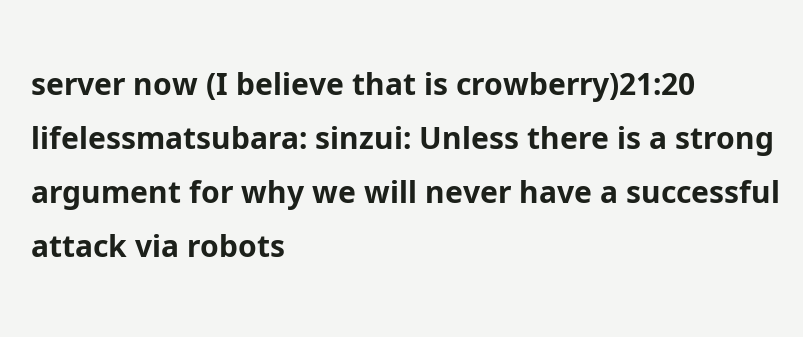server now (I believe that is crowberry)21:20
lifelessmatsubara: sinzui: Unless there is a strong argument for why we will never have a successful attack via robots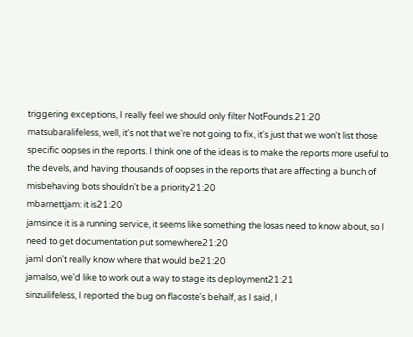triggering exceptions, I really feel we should only filter NotFounds.21:20
matsubaralifeless, well, it's not that we're not going to fix, it's just that we won't list those specific oopses in the reports. I think one of the ideas is to make the reports more useful to the devels, and having thousands of oopses in the reports that are affecting a bunch of misbehaving bots shouldn't be a priority21:20
mbarnettjam: it is21:20
jamsince it is a running service, it seems like something the losas need to know about, so I need to get documentation put somewhere21:20
jamI don't really know where that would be21:20
jamalso, we'd like to work out a way to stage its deployment21:21
sinzuilifeless, I reported the bug on flacoste's behalf, as I said, I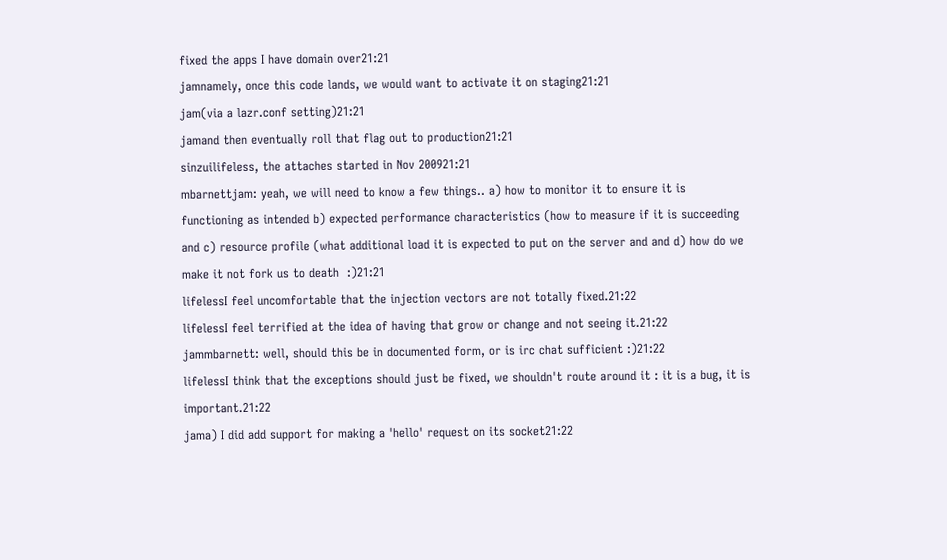fixed the apps I have domain over21:21
jamnamely, once this code lands, we would want to activate it on staging21:21
jam(via a lazr.conf setting)21:21
jamand then eventually roll that flag out to production21:21
sinzuilifeless, the attaches started in Nov 200921:21
mbarnettjam: yeah, we will need to know a few things.. a) how to monitor it to ensure it is functioning as intended b) expected performance characteristics (how to measure if it is succeeding and c) resource profile (what additional load it is expected to put on the server and and d) how do we make it not fork us to death  :)21:21
lifelessI feel uncomfortable that the injection vectors are not totally fixed.21:22
lifelessI feel terrified at the idea of having that grow or change and not seeing it.21:22
jammbarnett: well, should this be in documented form, or is irc chat sufficient :)21:22
lifelessI think that the exceptions should just be fixed, we shouldn't route around it : it is a bug, it is important.21:22
jama) I did add support for making a 'hello' request on its socket21:22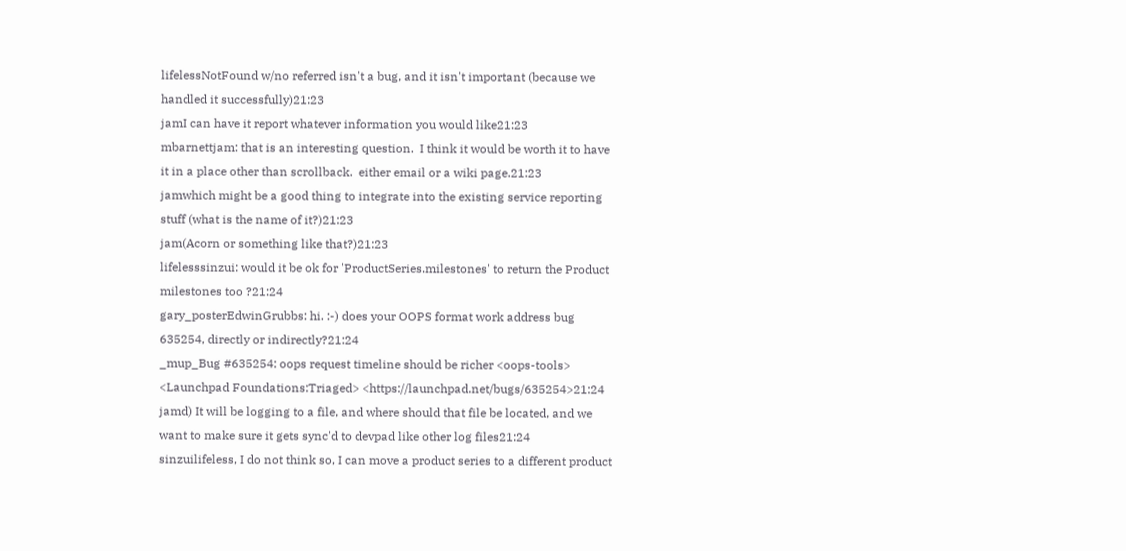lifelessNotFound w/no referred isn't a bug, and it isn't important (because we handled it successfully)21:23
jamI can have it report whatever information you would like21:23
mbarnettjam: that is an interesting question.  I think it would be worth it to have it in a place other than scrollback.  either email or a wiki page.21:23
jamwhich might be a good thing to integrate into the existing service reporting stuff (what is the name of it?)21:23
jam(Acorn or something like that?)21:23
lifelesssinzui: would it be ok for 'ProductSeries.milestones' to return the Product milestones too ?21:24
gary_posterEdwinGrubbs: hi. :-) does your OOPS format work address bug 635254, directly or indirectly?21:24
_mup_Bug #635254: oops request timeline should be richer <oops-tools> <Launchpad Foundations:Triaged> <https://launchpad.net/bugs/635254>21:24
jamd) It will be logging to a file, and where should that file be located, and we want to make sure it gets sync'd to devpad like other log files21:24
sinzuilifeless, I do not think so, I can move a product series to a different product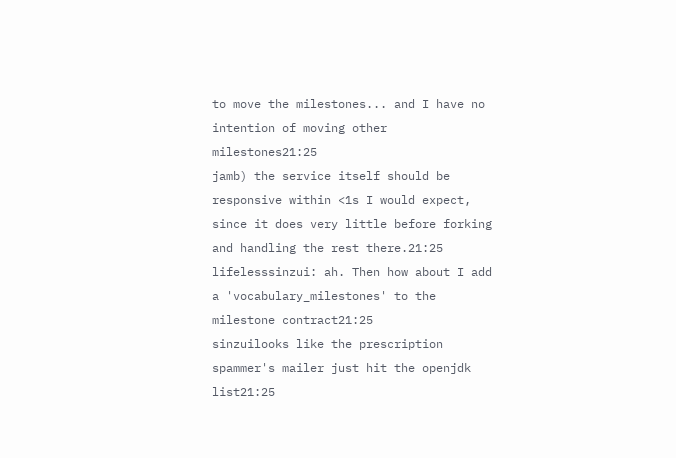to move the milestones... and I have no intention of moving other milestones21:25
jamb) the service itself should be responsive within <1s I would expect, since it does very little before forking and handling the rest there.21:25
lifelesssinzui: ah. Then how about I add a 'vocabulary_milestones' to the milestone contract21:25
sinzuilooks like the prescription spammer's mailer just hit the openjdk list21:25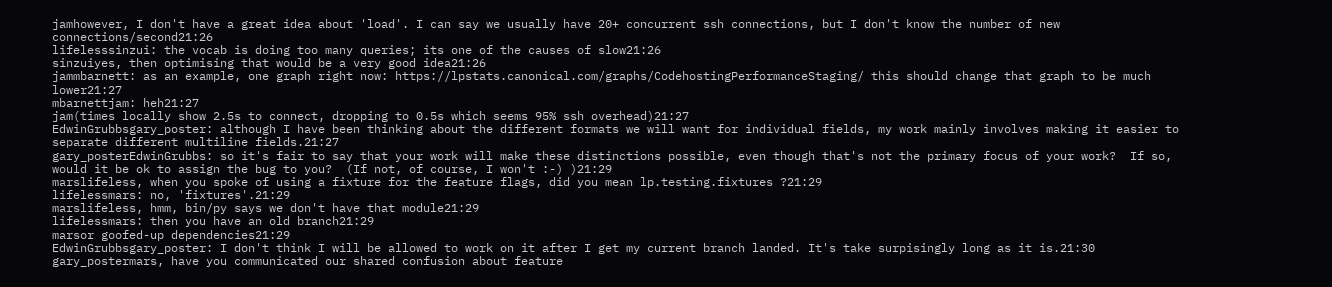jamhowever, I don't have a great idea about 'load'. I can say we usually have 20+ concurrent ssh connections, but I don't know the number of new connections/second21:26
lifelesssinzui: the vocab is doing too many queries; its one of the causes of slow21:26
sinzuiyes, then optimising that would be a very good idea21:26
jammbarnett: as an example, one graph right now: https://lpstats.canonical.com/graphs/CodehostingPerformanceStaging/ this should change that graph to be much lower21:27
mbarnettjam: heh21:27
jam(times locally show 2.5s to connect, dropping to 0.5s which seems 95% ssh overhead)21:27
EdwinGrubbsgary_poster: although I have been thinking about the different formats we will want for individual fields, my work mainly involves making it easier to separate different multiline fields.21:27
gary_posterEdwinGrubbs: so it's fair to say that your work will make these distinctions possible, even though that's not the primary focus of your work?  If so, would it be ok to assign the bug to you?  (If not, of course, I won't :-) )21:29
marslifeless, when you spoke of using a fixture for the feature flags, did you mean lp.testing.fixtures ?21:29
lifelessmars: no, 'fixtures'.21:29
marslifeless, hmm, bin/py says we don't have that module21:29
lifelessmars: then you have an old branch21:29
marsor goofed-up dependencies21:29
EdwinGrubbsgary_poster: I don't think I will be allowed to work on it after I get my current branch landed. It's take surpisingly long as it is.21:30
gary_postermars, have you communicated our shared confusion about feature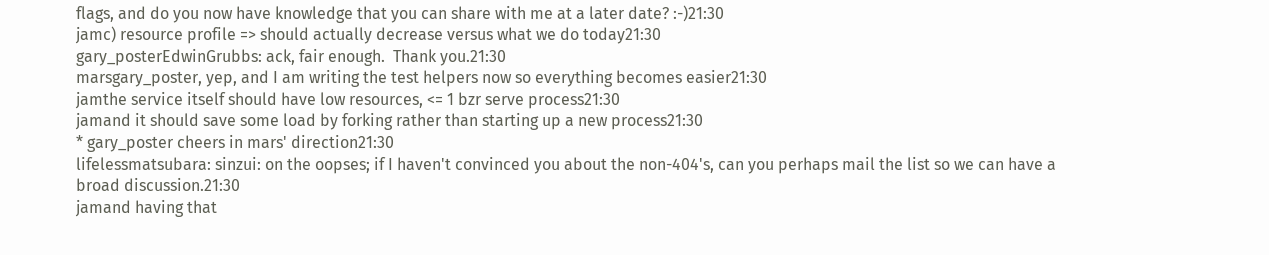flags, and do you now have knowledge that you can share with me at a later date? :-)21:30
jamc) resource profile => should actually decrease versus what we do today21:30
gary_posterEdwinGrubbs: ack, fair enough.  Thank you.21:30
marsgary_poster, yep, and I am writing the test helpers now so everything becomes easier21:30
jamthe service itself should have low resources, <= 1 bzr serve process21:30
jamand it should save some load by forking rather than starting up a new process21:30
* gary_poster cheers in mars' direction21:30
lifelessmatsubara: sinzui: on the oopses; if I haven't convinced you about the non-404's, can you perhaps mail the list so we can have a broad discussion.21:30
jamand having that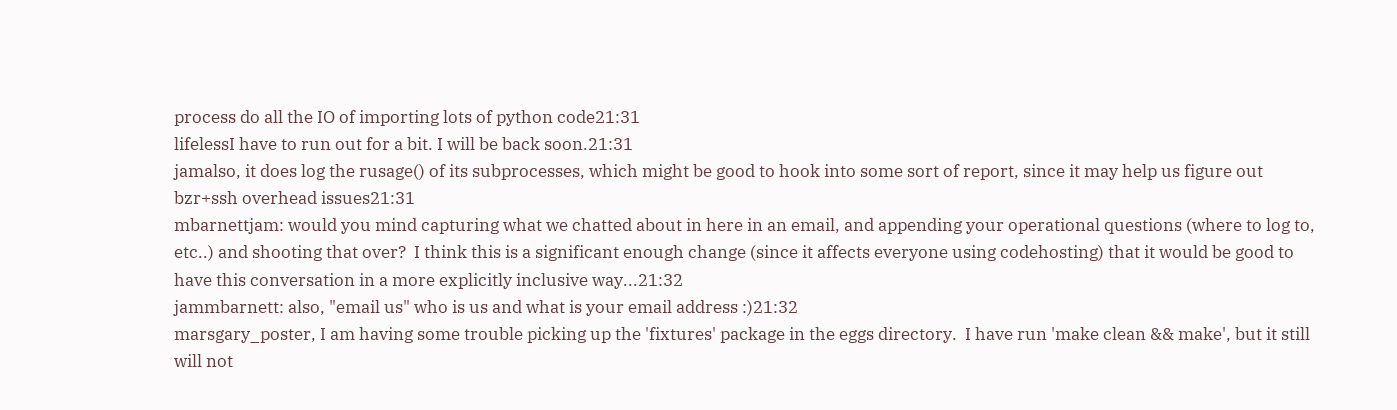process do all the IO of importing lots of python code21:31
lifelessI have to run out for a bit. I will be back soon.21:31
jamalso, it does log the rusage() of its subprocesses, which might be good to hook into some sort of report, since it may help us figure out bzr+ssh overhead issues21:31
mbarnettjam: would you mind capturing what we chatted about in here in an email, and appending your operational questions (where to log to, etc..) and shooting that over?  I think this is a significant enough change (since it affects everyone using codehosting) that it would be good to have this conversation in a more explicitly inclusive way...21:32
jammbarnett: also, "email us" who is us and what is your email address :)21:32
marsgary_poster, I am having some trouble picking up the 'fixtures' package in the eggs directory.  I have run 'make clean && make', but it still will not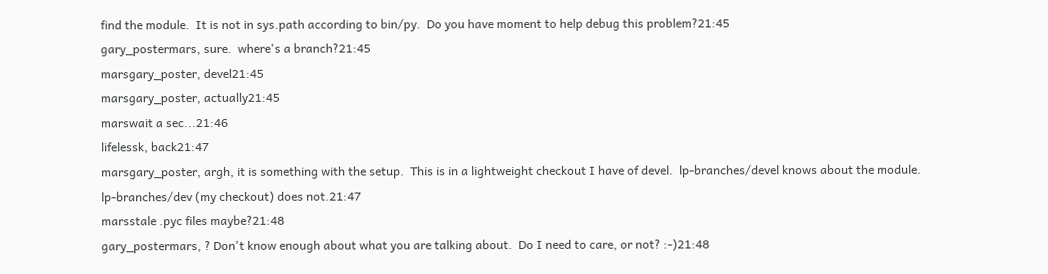find the module.  It is not in sys.path according to bin/py.  Do you have moment to help debug this problem?21:45
gary_postermars, sure.  where's a branch?21:45
marsgary_poster, devel21:45
marsgary_poster, actually21:45
marswait a sec...21:46
lifelessk, back21:47
marsgary_poster, argh, it is something with the setup.  This is in a lightweight checkout I have of devel.  lp-branches/devel knows about the module.  lp-branches/dev (my checkout) does not.21:47
marsstale .pyc files maybe?21:48
gary_postermars, ? Don't know enough about what you are talking about.  Do I need to care, or not? :-)21:48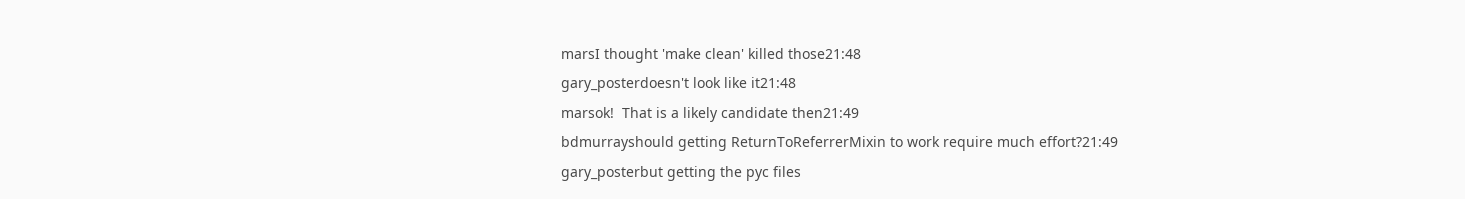marsI thought 'make clean' killed those21:48
gary_posterdoesn't look like it21:48
marsok!  That is a likely candidate then21:49
bdmurrayshould getting ReturnToReferrerMixin to work require much effort?21:49
gary_posterbut getting the pyc files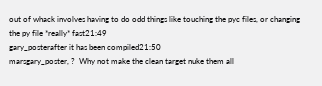out of whack involves having to do odd things like touching the pyc files, or changing the py file *really* fast21:49
gary_posterafter it has been compiled21:50
marsgary_poster, ?  Why not make the clean target nuke them all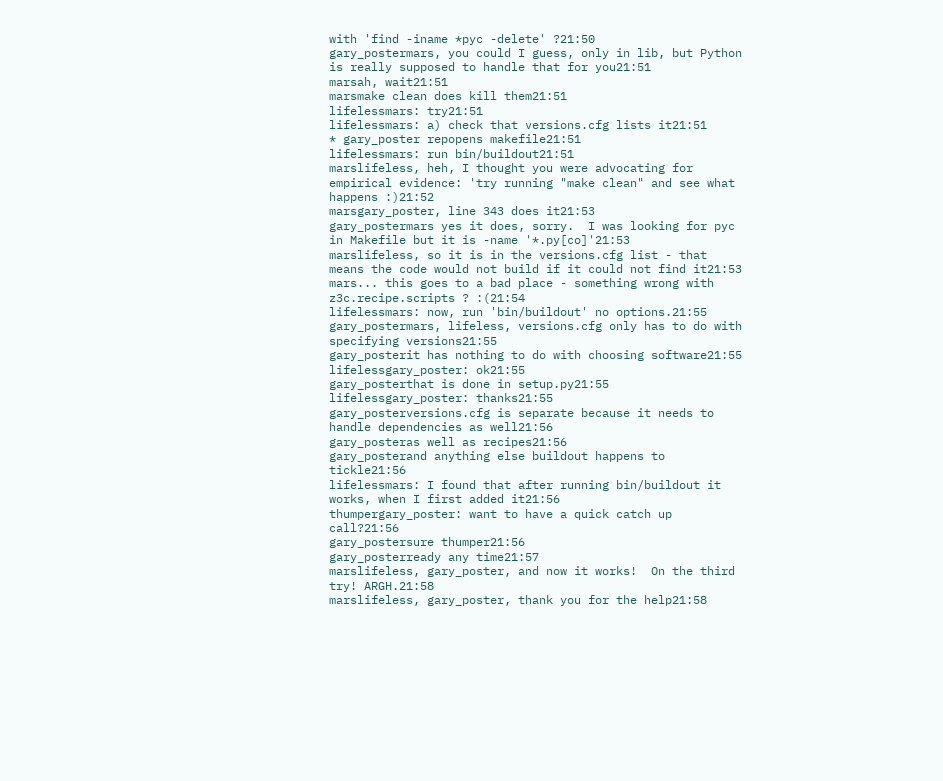with 'find -iname *pyc -delete' ?21:50
gary_postermars, you could I guess, only in lib, but Python is really supposed to handle that for you21:51
marsah, wait21:51
marsmake clean does kill them21:51
lifelessmars: try21:51
lifelessmars: a) check that versions.cfg lists it21:51
* gary_poster repopens makefile21:51
lifelessmars: run bin/buildout21:51
marslifeless, heh, I thought you were advocating for empirical evidence: 'try running "make clean" and see what happens :)21:52
marsgary_poster, line 343 does it21:53
gary_postermars yes it does, sorry.  I was looking for pyc in Makefile but it is -name '*.py[co]'21:53
marslifeless, so it is in the versions.cfg list - that means the code would not build if it could not find it21:53
mars... this goes to a bad place - something wrong with z3c.recipe.scripts ? :(21:54
lifelessmars: now, run 'bin/buildout' no options.21:55
gary_postermars, lifeless, versions.cfg only has to do with specifying versions21:55
gary_posterit has nothing to do with choosing software21:55
lifelessgary_poster: ok21:55
gary_posterthat is done in setup.py21:55
lifelessgary_poster: thanks21:55
gary_posterversions.cfg is separate because it needs to handle dependencies as well21:56
gary_posteras well as recipes21:56
gary_posterand anything else buildout happens to tickle21:56
lifelessmars: I found that after running bin/buildout it works, when I first added it21:56
thumpergary_poster: want to have a quick catch up call?21:56
gary_postersure thumper21:56
gary_posterready any time21:57
marslifeless, gary_poster, and now it works!  On the third try! ARGH.21:58
marslifeless, gary_poster, thank you for the help21:58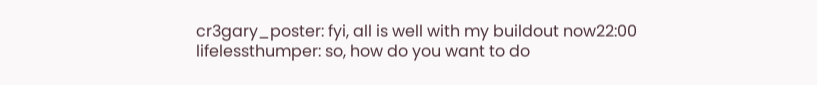cr3gary_poster: fyi, all is well with my buildout now22:00
lifelessthumper: so, how do you want to do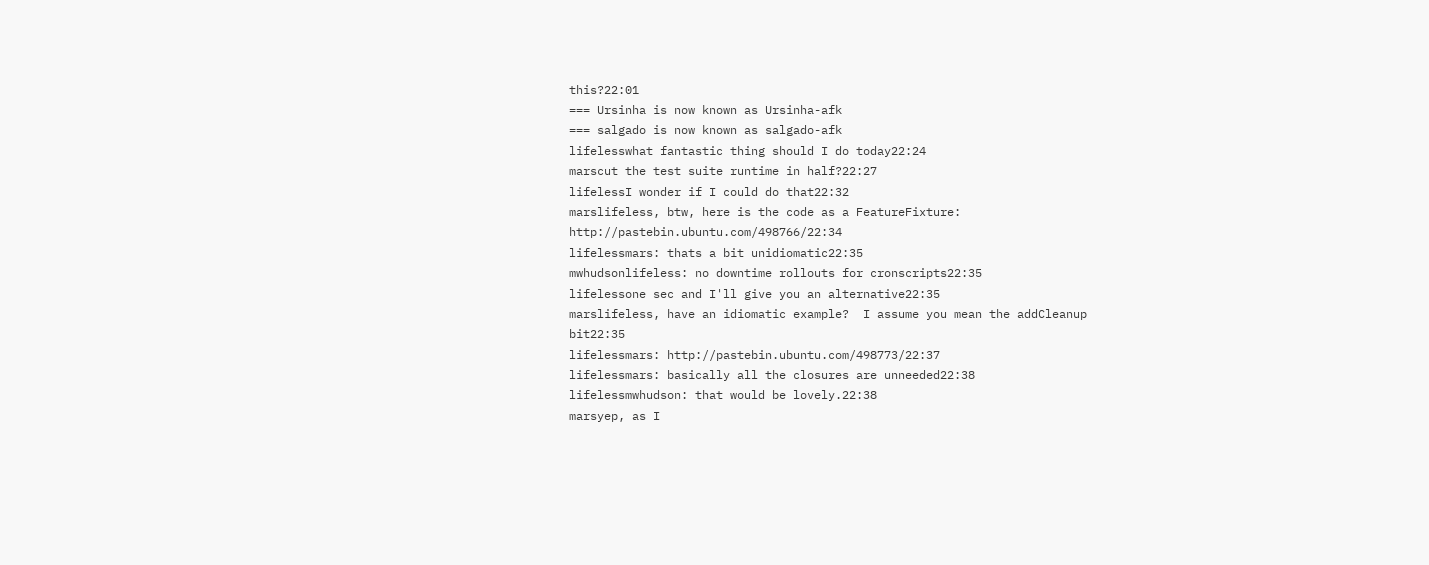this?22:01
=== Ursinha is now known as Ursinha-afk
=== salgado is now known as salgado-afk
lifelesswhat fantastic thing should I do today22:24
marscut the test suite runtime in half?22:27
lifelessI wonder if I could do that22:32
marslifeless, btw, here is the code as a FeatureFixture: http://pastebin.ubuntu.com/498766/22:34
lifelessmars: thats a bit unidiomatic22:35
mwhudsonlifeless: no downtime rollouts for cronscripts22:35
lifelessone sec and I'll give you an alternative22:35
marslifeless, have an idiomatic example?  I assume you mean the addCleanup bit22:35
lifelessmars: http://pastebin.ubuntu.com/498773/22:37
lifelessmars: basically all the closures are unneeded22:38
lifelessmwhudson: that would be lovely.22:38
marsyep, as I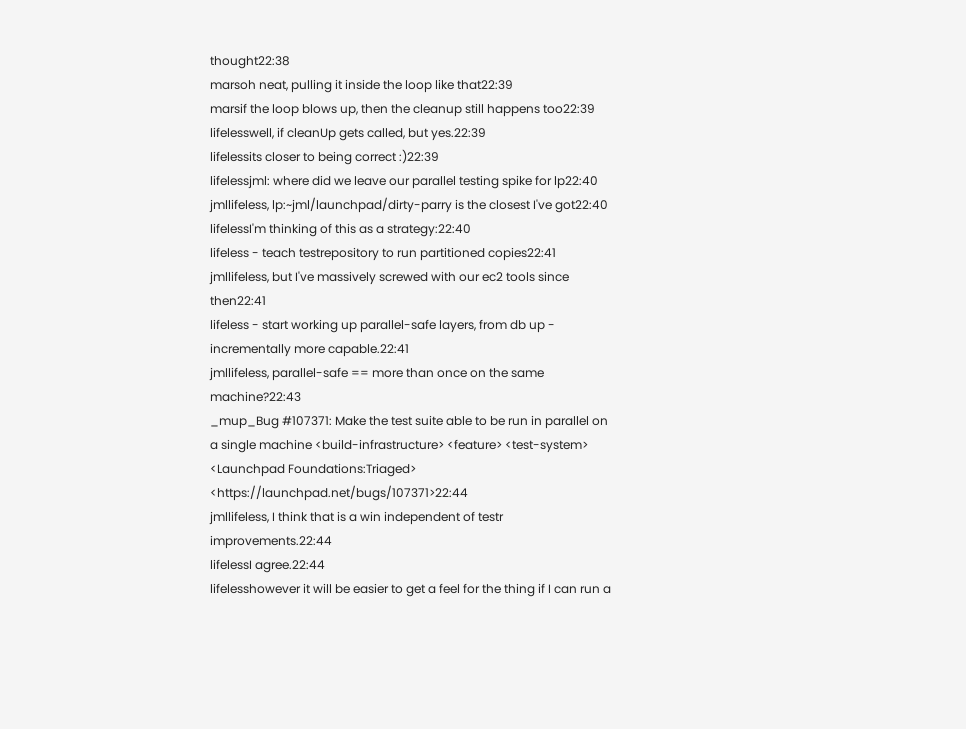thought22:38
marsoh neat, pulling it inside the loop like that22:39
marsif the loop blows up, then the cleanup still happens too22:39
lifelesswell, if cleanUp gets called, but yes.22:39
lifelessits closer to being correct :)22:39
lifelessjml: where did we leave our parallel testing spike for lp22:40
jmllifeless, lp:~jml/launchpad/dirty-parry is the closest I've got22:40
lifelessI'm thinking of this as a strategy:22:40
lifeless - teach testrepository to run partitioned copies22:41
jmllifeless, but I've massively screwed with our ec2 tools since then22:41
lifeless - start working up parallel-safe layers, from db up - incrementally more capable.22:41
jmllifeless, parallel-safe == more than once on the same machine?22:43
_mup_Bug #107371: Make the test suite able to be run in parallel on a single machine <build-infrastructure> <feature> <test-system> <Launchpad Foundations:Triaged> <https://launchpad.net/bugs/107371>22:44
jmllifeless, I think that is a win independent of testr improvements.22:44
lifelessI agree.22:44
lifelesshowever it will be easier to get a feel for the thing if I can run a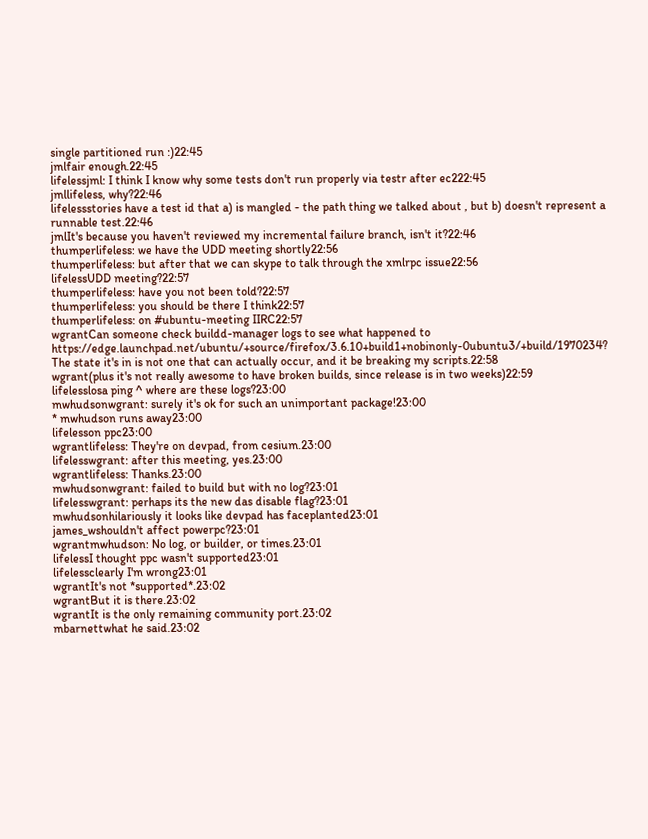single partitioned run :)22:45
jmlfair enough.22:45
lifelessjml: I think I know why some tests don't run properly via testr after ec222:45
jmllifeless, why?22:46
lifelessstories have a test id that a) is mangled - the path thing we talked about , but b) doesn't represent a runnable test.22:46
jmlIt's because you haven't reviewed my incremental failure branch, isn't it?22:46
thumperlifeless: we have the UDD meeting shortly22:56
thumperlifeless: but after that we can skype to talk through the xmlrpc issue22:56
lifelessUDD meeting?22:57
thumperlifeless: have you not been told?22:57
thumperlifeless: you should be there I think22:57
thumperlifeless: on #ubuntu-meeting IIRC22:57
wgrantCan someone check buildd-manager logs to see what happened to https://edge.launchpad.net/ubuntu/+source/firefox/3.6.10+build1+nobinonly-0ubuntu3/+build/1970234? The state it's in is not one that can actually occur, and it be breaking my scripts.22:58
wgrant(plus it's not really awesome to have broken builds, since release is in two weeks)22:59
lifelesslosa ping ^ where are these logs?23:00
mwhudsonwgrant: surely it's ok for such an unimportant package!23:00
* mwhudson runs away23:00
lifelesson ppc23:00
wgrantlifeless: They're on devpad, from cesium.23:00
lifelesswgrant: after this meeting, yes.23:00
wgrantlifeless: Thanks.23:00
mwhudsonwgrant: failed to build but with no log?23:01
lifelesswgrant: perhaps its the new das disable flag?23:01
mwhudsonhilariously it looks like devpad has faceplanted23:01
james_wshouldn't affect powerpc?23:01
wgrantmwhudson: No log, or builder, or times.23:01
lifelessI thought ppc wasn't supported23:01
lifelessclearly I'm wrong23:01
wgrantIt's not *supported*.23:02
wgrantBut it is there.23:02
wgrantIt is the only remaining community port.23:02
mbarnettwhat he said.23:02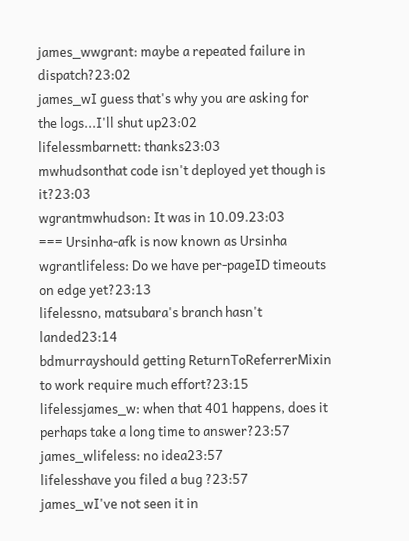james_wwgrant: maybe a repeated failure in dispatch?23:02
james_wI guess that's why you are asking for the logs...I'll shut up23:02
lifelessmbarnett: thanks23:03
mwhudsonthat code isn't deployed yet though is it?23:03
wgrantmwhudson: It was in 10.09.23:03
=== Ursinha-afk is now known as Ursinha
wgrantlifeless: Do we have per-pageID timeouts on edge yet?23:13
lifelessno, matsubara's branch hasn't landed23:14
bdmurrayshould getting ReturnToReferrerMixin to work require much effort?23:15
lifelessjames_w: when that 401 happens, does it perhaps take a long time to answer?23:57
james_wlifeless: no idea23:57
lifelesshave you filed a bug ?23:57
james_wI've not seen it in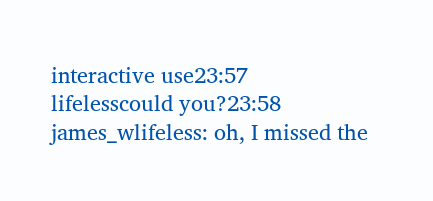interactive use23:57
lifelesscould you?23:58
james_wlifeless: oh, I missed the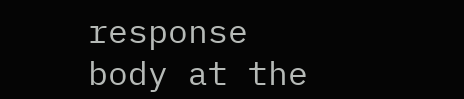response body at the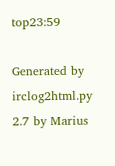top23:59

Generated by irclog2html.py 2.7 by Marius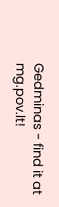Gedminas - find it at mg.pov.lt!